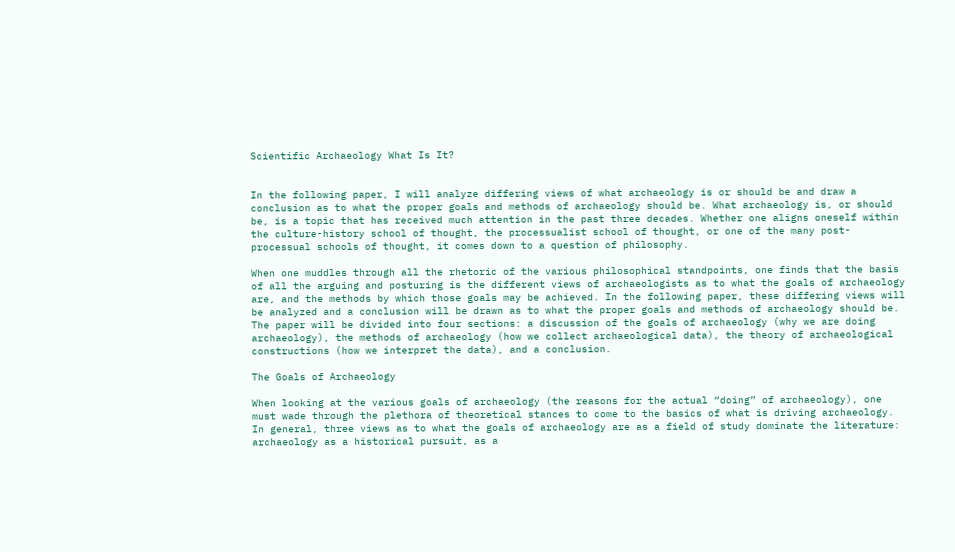Scientific Archaeology What Is It?


In the following paper, I will analyze differing views of what archaeology is or should be and draw a conclusion as to what the proper goals and methods of archaeology should be. What archaeology is, or should be, is a topic that has received much attention in the past three decades. Whether one aligns oneself within the culture-history school of thought, the processualist school of thought, or one of the many post-processual schools of thought, it comes down to a question of philosophy.

When one muddles through all the rhetoric of the various philosophical standpoints, one finds that the basis of all the arguing and posturing is the different views of archaeologists as to what the goals of archaeology are, and the methods by which those goals may be achieved. In the following paper, these differing views will be analyzed and a conclusion will be drawn as to what the proper goals and methods of archaeology should be. The paper will be divided into four sections: a discussion of the goals of archaeology (why we are doing archaeology), the methods of archaeology (how we collect archaeological data), the theory of archaeological constructions (how we interpret the data), and a conclusion.

The Goals of Archaeology

When looking at the various goals of archaeology (the reasons for the actual “doing” of archaeology), one must wade through the plethora of theoretical stances to come to the basics of what is driving archaeology. In general, three views as to what the goals of archaeology are as a field of study dominate the literature: archaeology as a historical pursuit, as a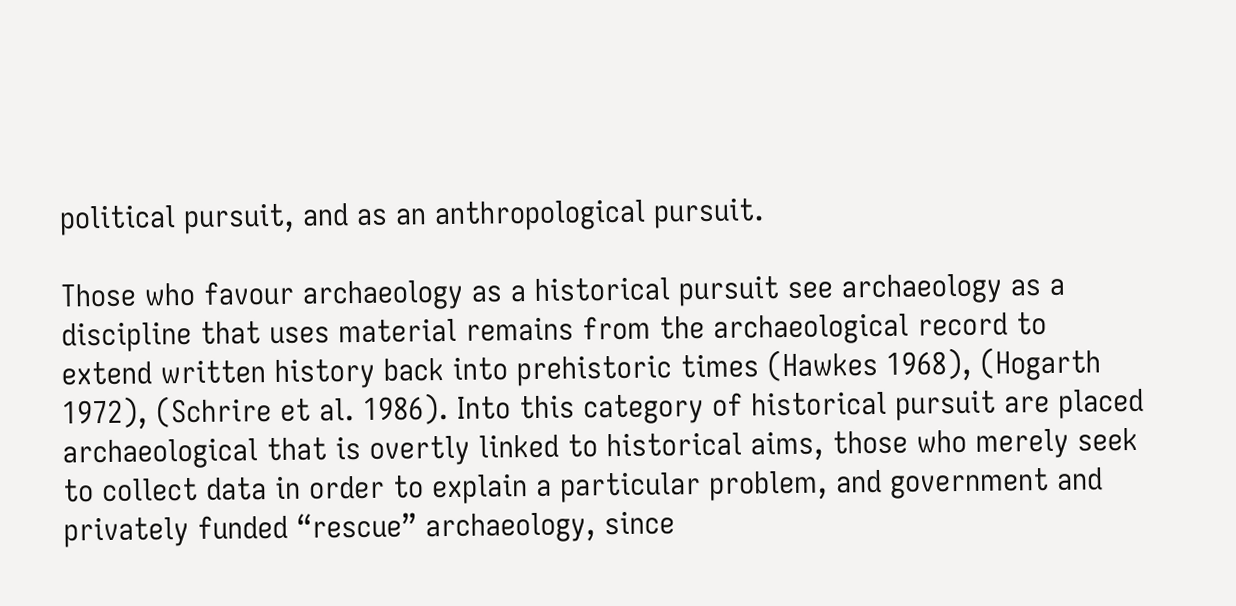political pursuit, and as an anthropological pursuit.

Those who favour archaeology as a historical pursuit see archaeology as a discipline that uses material remains from the archaeological record to extend written history back into prehistoric times (Hawkes 1968), (Hogarth 1972), (Schrire et al. 1986). Into this category of historical pursuit are placed archaeological that is overtly linked to historical aims, those who merely seek to collect data in order to explain a particular problem, and government and privately funded “rescue” archaeology, since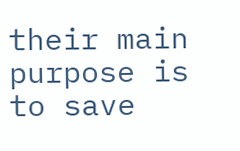their main purpose is to save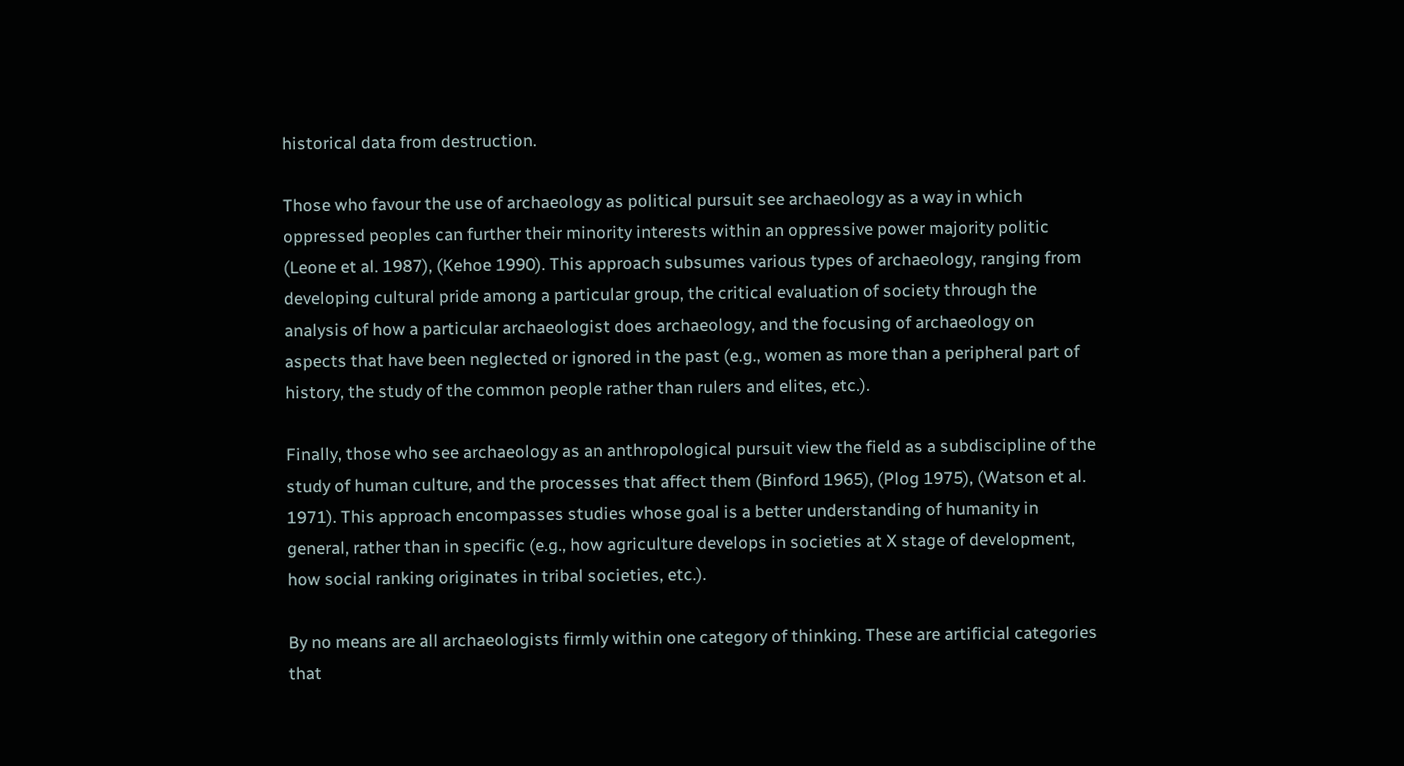historical data from destruction.

Those who favour the use of archaeology as political pursuit see archaeology as a way in which oppressed peoples can further their minority interests within an oppressive power majority politic (Leone et al. 1987), (Kehoe 1990). This approach subsumes various types of archaeology, ranging from developing cultural pride among a particular group, the critical evaluation of society through the analysis of how a particular archaeologist does archaeology, and the focusing of archaeology on aspects that have been neglected or ignored in the past (e.g., women as more than a peripheral part of history, the study of the common people rather than rulers and elites, etc.).

Finally, those who see archaeology as an anthropological pursuit view the field as a subdiscipline of the study of human culture, and the processes that affect them (Binford 1965), (Plog 1975), (Watson et al. 1971). This approach encompasses studies whose goal is a better understanding of humanity in general, rather than in specific (e.g., how agriculture develops in societies at X stage of development, how social ranking originates in tribal societies, etc.).

By no means are all archaeologists firmly within one category of thinking. These are artificial categories that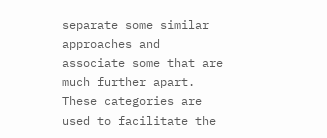separate some similar approaches and associate some that are much further apart. These categories are used to facilitate the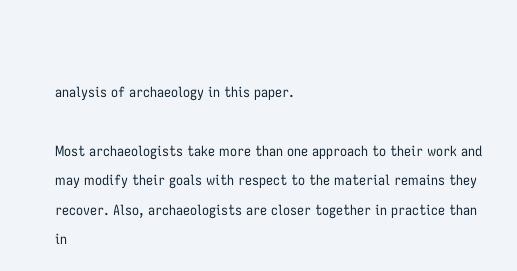analysis of archaeology in this paper.

Most archaeologists take more than one approach to their work and may modify their goals with respect to the material remains they recover. Also, archaeologists are closer together in practice than in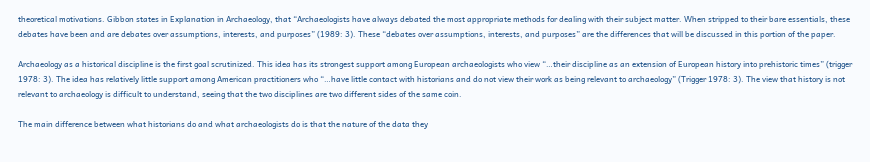theoretical motivations. Gibbon states in Explanation in Archaeology, that “Archaeologists have always debated the most appropriate methods for dealing with their subject matter. When stripped to their bare essentials, these debates have been and are debates over assumptions, interests, and purposes” (1989: 3). These “debates over assumptions, interests, and purposes” are the differences that will be discussed in this portion of the paper.

Archaeology as a historical discipline is the first goal scrutinized. This idea has its strongest support among European archaeologists who view “…their discipline as an extension of European history into prehistoric times” (trigger 1978: 3). The idea has relatively little support among American practitioners who “…have little contact with historians and do not view their work as being relevant to archaeology” (Trigger 1978: 3). The view that history is not relevant to archaeology is difficult to understand, seeing that the two disciplines are two different sides of the same coin.

The main difference between what historians do and what archaeologists do is that the nature of the data they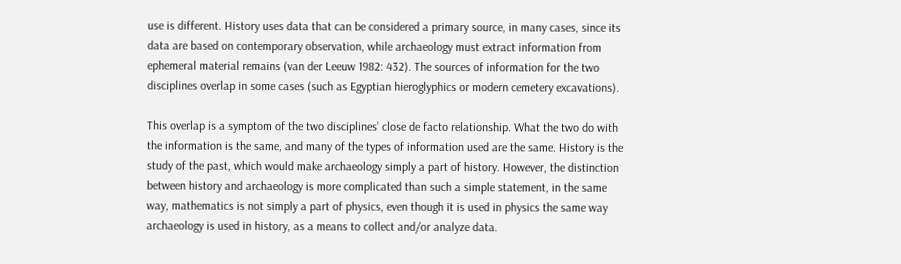use is different. History uses data that can be considered a primary source, in many cases, since its data are based on contemporary observation, while archaeology must extract information from ephemeral material remains (van der Leeuw 1982: 432). The sources of information for the two disciplines overlap in some cases (such as Egyptian hieroglyphics or modern cemetery excavations).

This overlap is a symptom of the two disciplines’ close de facto relationship. What the two do with the information is the same, and many of the types of information used are the same. History is the study of the past, which would make archaeology simply a part of history. However, the distinction between history and archaeology is more complicated than such a simple statement, in the same way, mathematics is not simply a part of physics, even though it is used in physics the same way archaeology is used in history, as a means to collect and/or analyze data.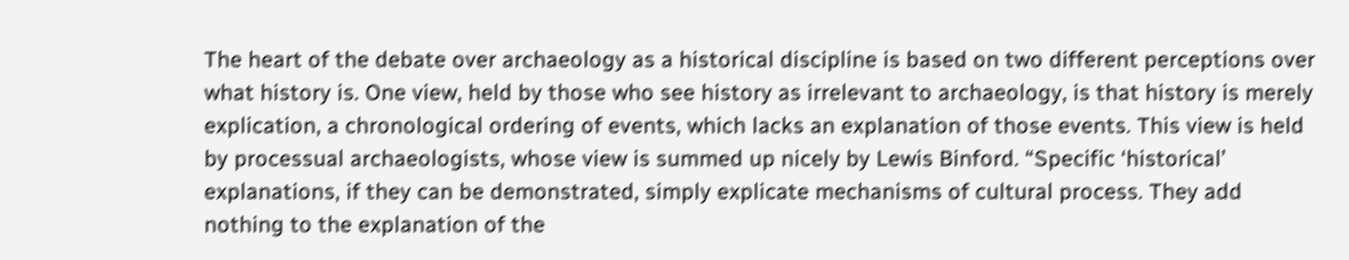The heart of the debate over archaeology as a historical discipline is based on two different perceptions over what history is. One view, held by those who see history as irrelevant to archaeology, is that history is merely explication, a chronological ordering of events, which lacks an explanation of those events. This view is held by processual archaeologists, whose view is summed up nicely by Lewis Binford. “Specific ‘historical’ explanations, if they can be demonstrated, simply explicate mechanisms of cultural process. They add nothing to the explanation of the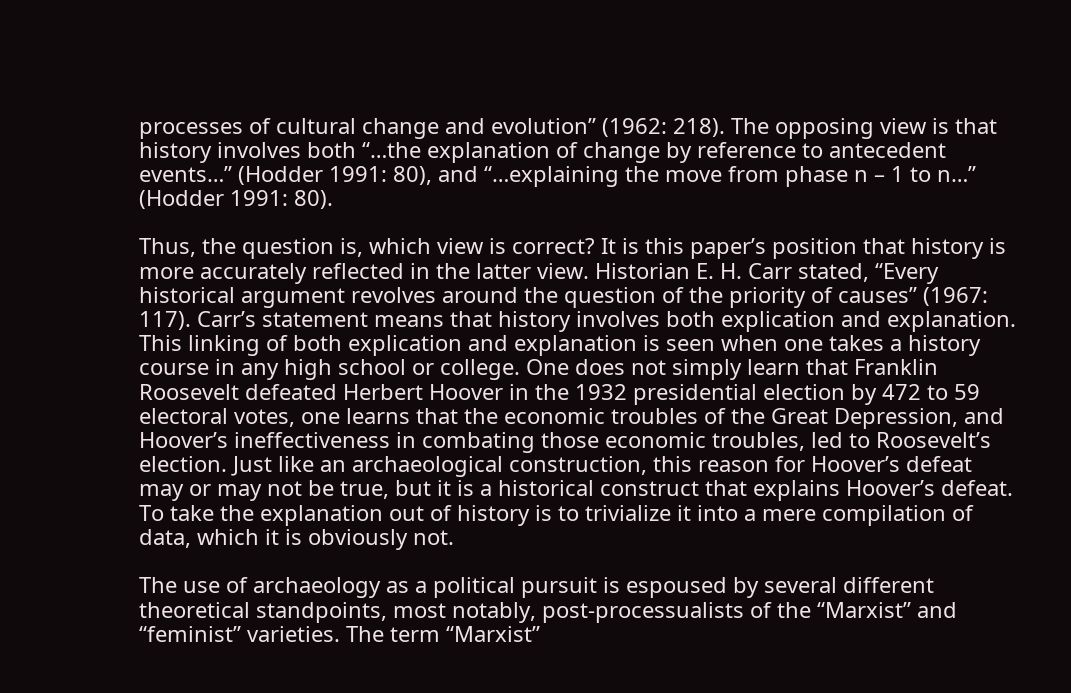processes of cultural change and evolution” (1962: 218). The opposing view is that history involves both “…the explanation of change by reference to antecedent events…” (Hodder 1991: 80), and “…explaining the move from phase n – 1 to n…” (Hodder 1991: 80).

Thus, the question is, which view is correct? It is this paper’s position that history is more accurately reflected in the latter view. Historian E. H. Carr stated, “Every historical argument revolves around the question of the priority of causes” (1967: 117). Carr’s statement means that history involves both explication and explanation. This linking of both explication and explanation is seen when one takes a history course in any high school or college. One does not simply learn that Franklin Roosevelt defeated Herbert Hoover in the 1932 presidential election by 472 to 59 electoral votes, one learns that the economic troubles of the Great Depression, and Hoover’s ineffectiveness in combating those economic troubles, led to Roosevelt’s election. Just like an archaeological construction, this reason for Hoover’s defeat may or may not be true, but it is a historical construct that explains Hoover’s defeat. To take the explanation out of history is to trivialize it into a mere compilation of data, which it is obviously not.

The use of archaeology as a political pursuit is espoused by several different theoretical standpoints, most notably, post-processualists of the “Marxist” and “feminist” varieties. The term “Marxist”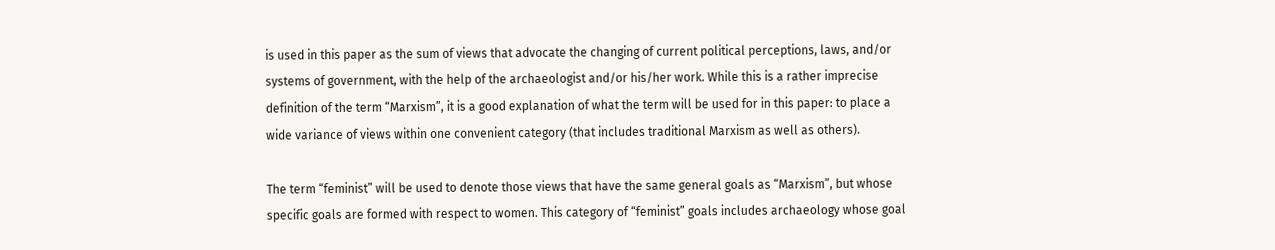is used in this paper as the sum of views that advocate the changing of current political perceptions, laws, and/or systems of government, with the help of the archaeologist and/or his/her work. While this is a rather imprecise definition of the term “Marxism”, it is a good explanation of what the term will be used for in this paper: to place a wide variance of views within one convenient category (that includes traditional Marxism as well as others).

The term “feminist” will be used to denote those views that have the same general goals as “Marxism”, but whose specific goals are formed with respect to women. This category of “feminist” goals includes archaeology whose goal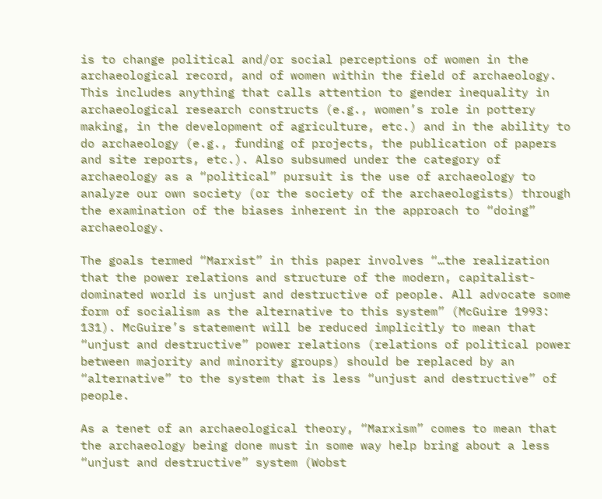is to change political and/or social perceptions of women in the archaeological record, and of women within the field of archaeology. This includes anything that calls attention to gender inequality in archaeological research constructs (e.g., women’s role in pottery making, in the development of agriculture, etc.) and in the ability to do archaeology (e.g., funding of projects, the publication of papers and site reports, etc.). Also subsumed under the category of archaeology as a “political” pursuit is the use of archaeology to analyze our own society (or the society of the archaeologists) through the examination of the biases inherent in the approach to “doing” archaeology.

The goals termed “Marxist” in this paper involves “…the realization that the power relations and structure of the modern, capitalist-dominated world is unjust and destructive of people. All advocate some form of socialism as the alternative to this system” (McGuire 1993: 131). McGuire’s statement will be reduced implicitly to mean that “unjust and destructive” power relations (relations of political power between majority and minority groups) should be replaced by an “alternative” to the system that is less “unjust and destructive” of people.

As a tenet of an archaeological theory, “Marxism” comes to mean that the archaeology being done must in some way help bring about a less “unjust and destructive” system (Wobst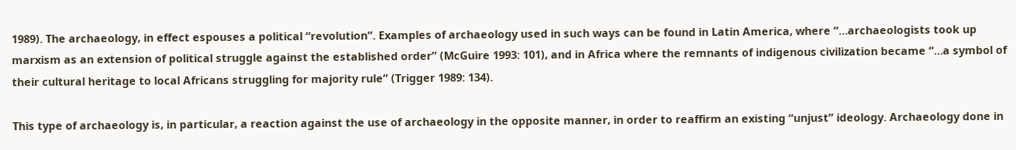1989). The archaeology, in effect espouses a political “revolution”. Examples of archaeology used in such ways can be found in Latin America, where “…archaeologists took up marxism as an extension of political struggle against the established order” (McGuire 1993: 101), and in Africa where the remnants of indigenous civilization became “…a symbol of their cultural heritage to local Africans struggling for majority rule” (Trigger 1989: 134).

This type of archaeology is, in particular, a reaction against the use of archaeology in the opposite manner, in order to reaffirm an existing “unjust” ideology. Archaeology done in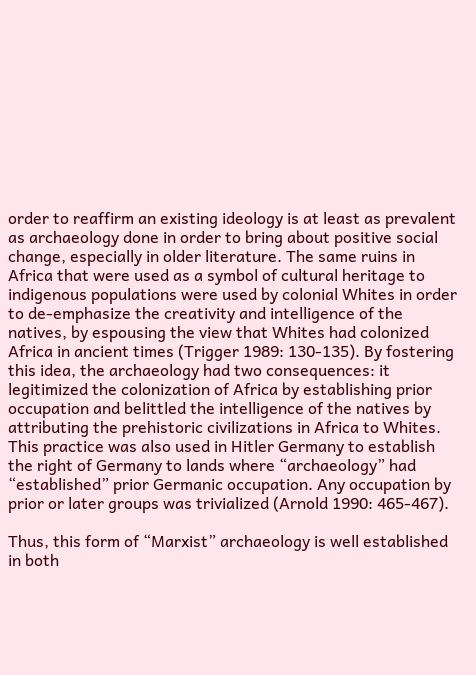order to reaffirm an existing ideology is at least as prevalent as archaeology done in order to bring about positive social change, especially in older literature. The same ruins in Africa that were used as a symbol of cultural heritage to indigenous populations were used by colonial Whites in order to de-emphasize the creativity and intelligence of the natives, by espousing the view that Whites had colonized Africa in ancient times (Trigger 1989: 130-135). By fostering this idea, the archaeology had two consequences: it legitimized the colonization of Africa by establishing prior occupation and belittled the intelligence of the natives by attributing the prehistoric civilizations in Africa to Whites. This practice was also used in Hitler Germany to establish the right of Germany to lands where “archaeology” had “established” prior Germanic occupation. Any occupation by prior or later groups was trivialized (Arnold 1990: 465-467).

Thus, this form of “Marxist” archaeology is well established in both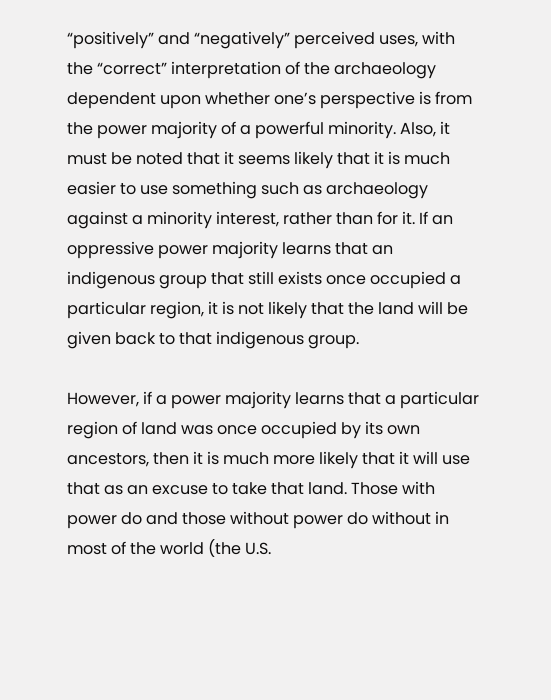“positively” and “negatively” perceived uses, with the “correct” interpretation of the archaeology dependent upon whether one’s perspective is from the power majority of a powerful minority. Also, it must be noted that it seems likely that it is much easier to use something such as archaeology against a minority interest, rather than for it. If an oppressive power majority learns that an indigenous group that still exists once occupied a particular region, it is not likely that the land will be given back to that indigenous group.

However, if a power majority learns that a particular region of land was once occupied by its own ancestors, then it is much more likely that it will use that as an excuse to take that land. Those with power do and those without power do without in most of the world (the U.S.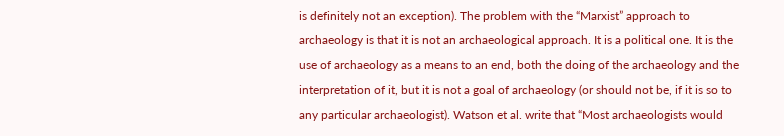is definitely not an exception). The problem with the “Marxist” approach to archaeology is that it is not an archaeological approach. It is a political one. It is the use of archaeology as a means to an end, both the doing of the archaeology and the interpretation of it, but it is not a goal of archaeology (or should not be, if it is so to any particular archaeologist). Watson et al. write that “Most archaeologists would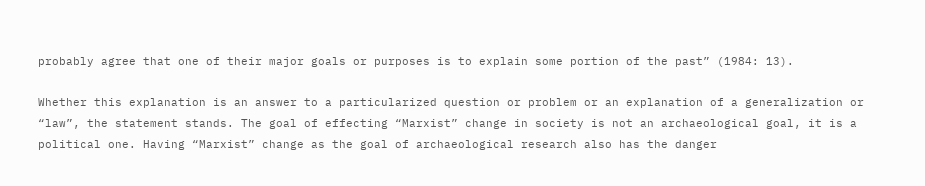probably agree that one of their major goals or purposes is to explain some portion of the past” (1984: 13).

Whether this explanation is an answer to a particularized question or problem or an explanation of a generalization or “law”, the statement stands. The goal of effecting “Marxist” change in society is not an archaeological goal, it is a political one. Having “Marxist” change as the goal of archaeological research also has the danger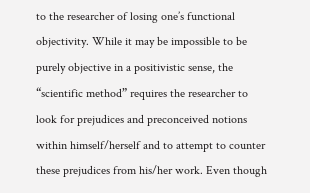to the researcher of losing one’s functional objectivity. While it may be impossible to be purely objective in a positivistic sense, the “scientific method” requires the researcher to look for prejudices and preconceived notions within himself/herself and to attempt to counter these prejudices from his/her work. Even though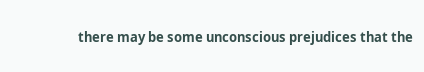there may be some unconscious prejudices that the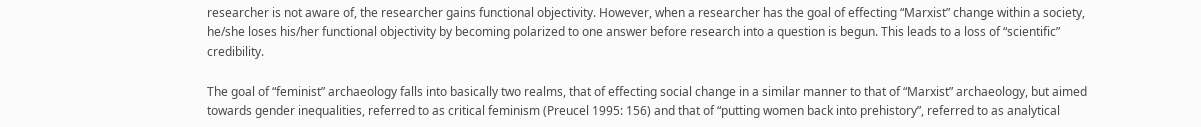researcher is not aware of, the researcher gains functional objectivity. However, when a researcher has the goal of effecting “Marxist” change within a society, he/she loses his/her functional objectivity by becoming polarized to one answer before research into a question is begun. This leads to a loss of “scientific” credibility.

The goal of “feminist” archaeology falls into basically two realms, that of effecting social change in a similar manner to that of “Marxist” archaeology, but aimed towards gender inequalities, referred to as critical feminism (Preucel 1995: 156) and that of “putting women back into prehistory”, referred to as analytical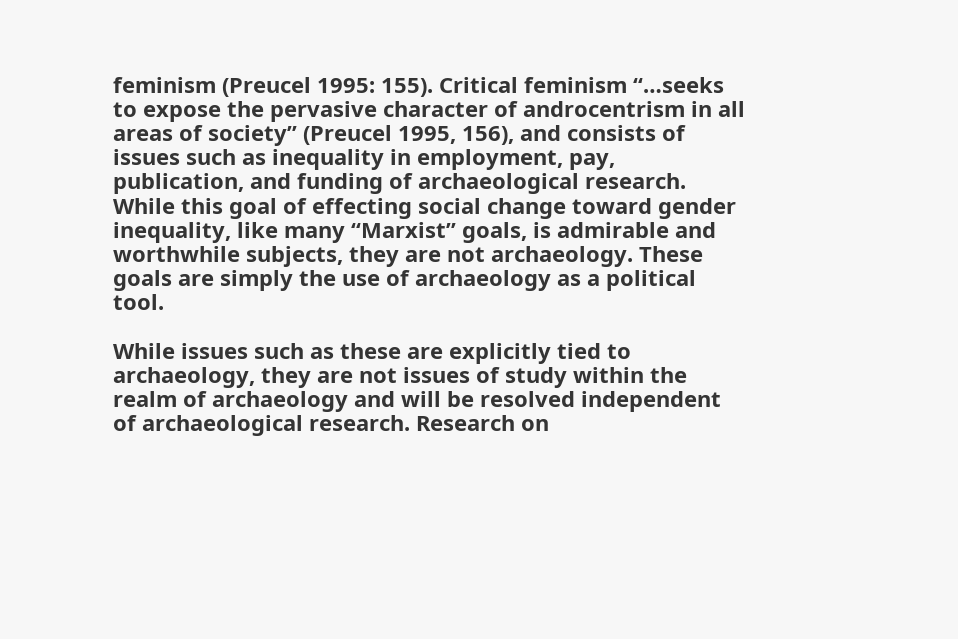feminism (Preucel 1995: 155). Critical feminism “…seeks to expose the pervasive character of androcentrism in all areas of society” (Preucel 1995, 156), and consists of issues such as inequality in employment, pay, publication, and funding of archaeological research. While this goal of effecting social change toward gender inequality, like many “Marxist” goals, is admirable and worthwhile subjects, they are not archaeology. These goals are simply the use of archaeology as a political tool.

While issues such as these are explicitly tied to archaeology, they are not issues of study within the realm of archaeology and will be resolved independent of archaeological research. Research on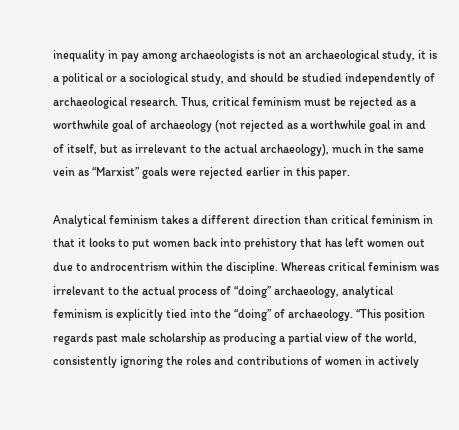inequality in pay among archaeologists is not an archaeological study, it is a political or a sociological study, and should be studied independently of archaeological research. Thus, critical feminism must be rejected as a worthwhile goal of archaeology (not rejected as a worthwhile goal in and of itself, but as irrelevant to the actual archaeology), much in the same vein as “Marxist” goals were rejected earlier in this paper.

Analytical feminism takes a different direction than critical feminism in that it looks to put women back into prehistory that has left women out due to androcentrism within the discipline. Whereas critical feminism was irrelevant to the actual process of “doing” archaeology, analytical feminism is explicitly tied into the “doing” of archaeology. “This position regards past male scholarship as producing a partial view of the world, consistently ignoring the roles and contributions of women in actively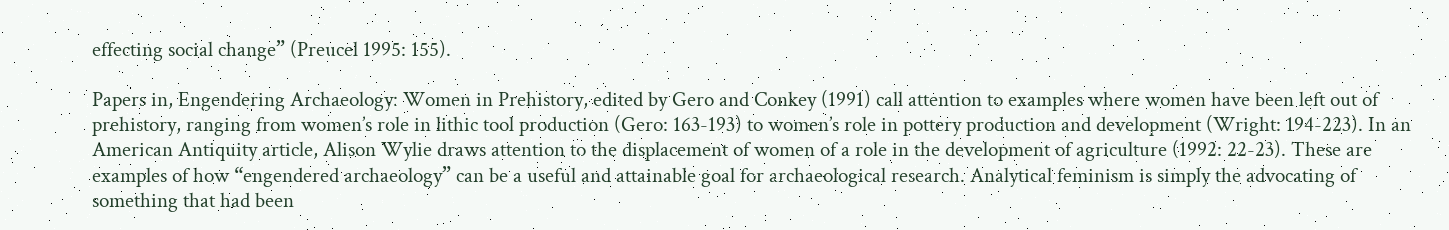effecting social change” (Preucel 1995: 155).

Papers in, Engendering Archaeology: Women in Prehistory, edited by Gero and Conkey (1991) call attention to examples where women have been left out of prehistory, ranging from women’s role in lithic tool production (Gero: 163-193) to women’s role in pottery production and development (Wright: 194-223). In an American Antiquity article, Alison Wylie draws attention to the displacement of women of a role in the development of agriculture (1992: 22-23). These are examples of how “engendered archaeology” can be a useful and attainable goal for archaeological research. Analytical feminism is simply the advocating of something that had been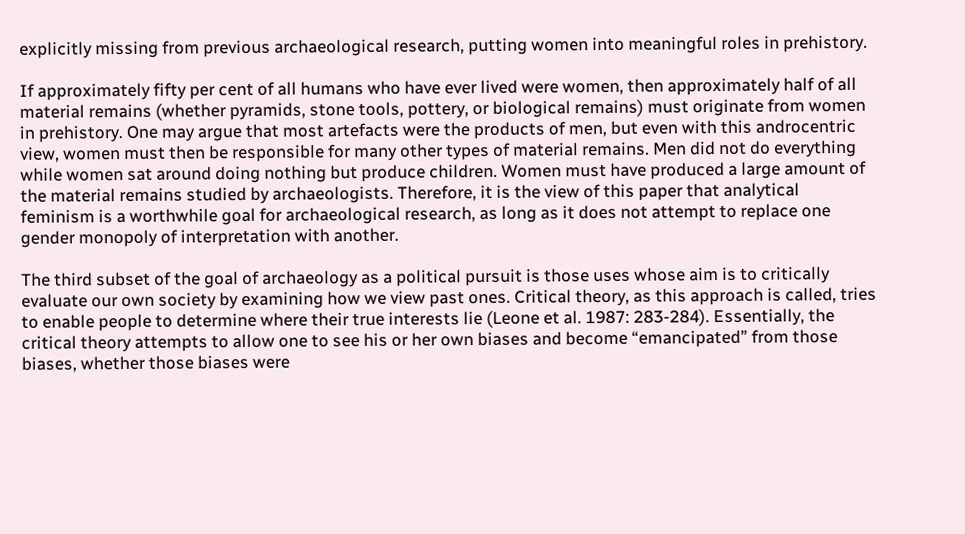explicitly missing from previous archaeological research, putting women into meaningful roles in prehistory.

If approximately fifty per cent of all humans who have ever lived were women, then approximately half of all material remains (whether pyramids, stone tools, pottery, or biological remains) must originate from women in prehistory. One may argue that most artefacts were the products of men, but even with this androcentric view, women must then be responsible for many other types of material remains. Men did not do everything while women sat around doing nothing but produce children. Women must have produced a large amount of the material remains studied by archaeologists. Therefore, it is the view of this paper that analytical feminism is a worthwhile goal for archaeological research, as long as it does not attempt to replace one gender monopoly of interpretation with another.

The third subset of the goal of archaeology as a political pursuit is those uses whose aim is to critically evaluate our own society by examining how we view past ones. Critical theory, as this approach is called, tries to enable people to determine where their true interests lie (Leone et al. 1987: 283-284). Essentially, the critical theory attempts to allow one to see his or her own biases and become “emancipated” from those biases, whether those biases were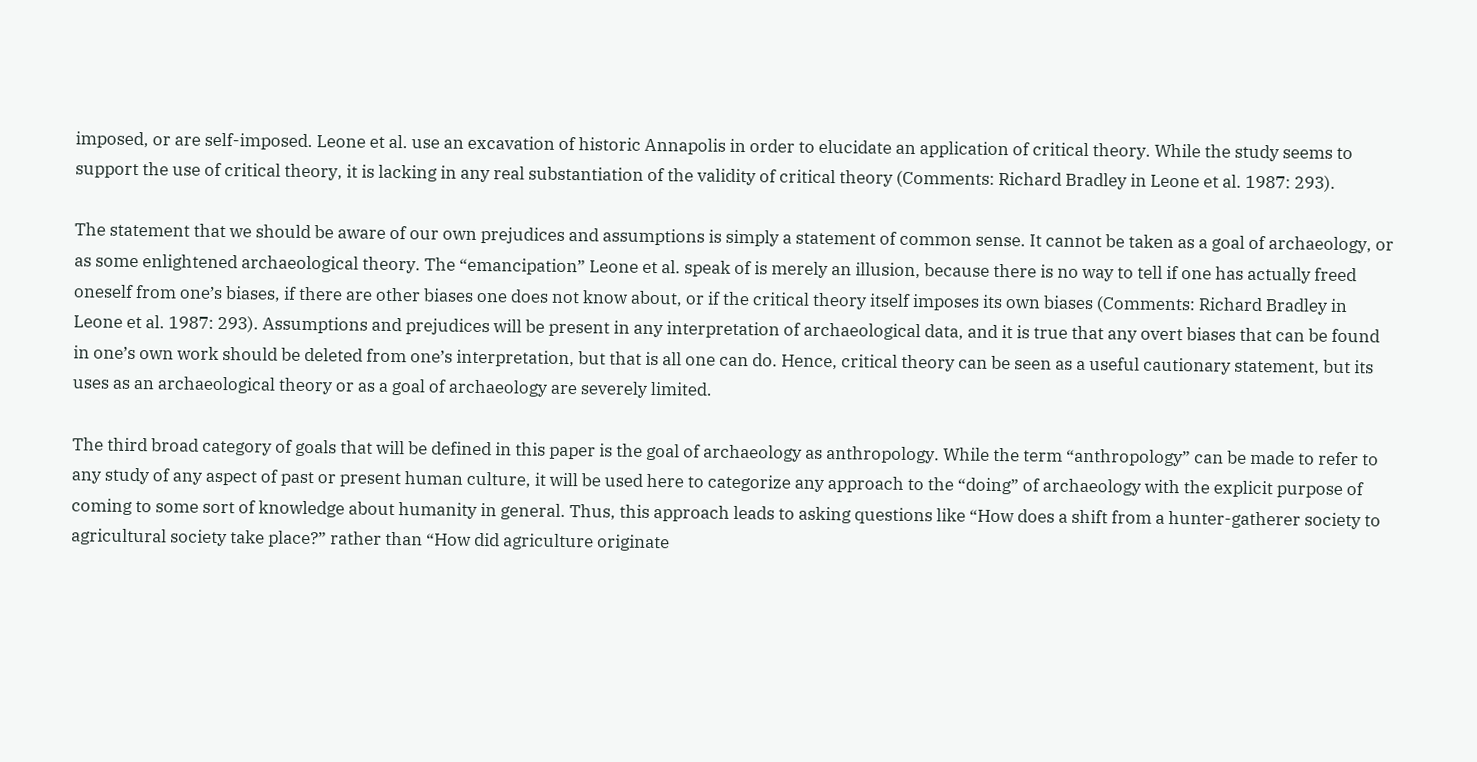imposed, or are self-imposed. Leone et al. use an excavation of historic Annapolis in order to elucidate an application of critical theory. While the study seems to support the use of critical theory, it is lacking in any real substantiation of the validity of critical theory (Comments: Richard Bradley in Leone et al. 1987: 293).

The statement that we should be aware of our own prejudices and assumptions is simply a statement of common sense. It cannot be taken as a goal of archaeology, or as some enlightened archaeological theory. The “emancipation” Leone et al. speak of is merely an illusion, because there is no way to tell if one has actually freed oneself from one’s biases, if there are other biases one does not know about, or if the critical theory itself imposes its own biases (Comments: Richard Bradley in Leone et al. 1987: 293). Assumptions and prejudices will be present in any interpretation of archaeological data, and it is true that any overt biases that can be found in one’s own work should be deleted from one’s interpretation, but that is all one can do. Hence, critical theory can be seen as a useful cautionary statement, but its uses as an archaeological theory or as a goal of archaeology are severely limited.

The third broad category of goals that will be defined in this paper is the goal of archaeology as anthropology. While the term “anthropology” can be made to refer to any study of any aspect of past or present human culture, it will be used here to categorize any approach to the “doing” of archaeology with the explicit purpose of coming to some sort of knowledge about humanity in general. Thus, this approach leads to asking questions like “How does a shift from a hunter-gatherer society to agricultural society take place?” rather than “How did agriculture originate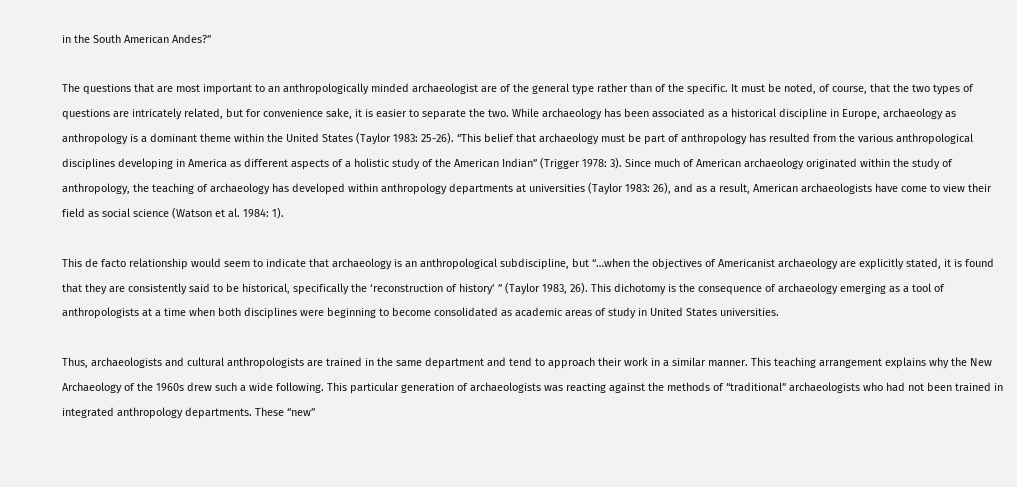in the South American Andes?”

The questions that are most important to an anthropologically minded archaeologist are of the general type rather than of the specific. It must be noted, of course, that the two types of questions are intricately related, but for convenience sake, it is easier to separate the two. While archaeology has been associated as a historical discipline in Europe, archaeology as anthropology is a dominant theme within the United States (Taylor 1983: 25-26). “This belief that archaeology must be part of anthropology has resulted from the various anthropological disciplines developing in America as different aspects of a holistic study of the American Indian” (Trigger 1978: 3). Since much of American archaeology originated within the study of anthropology, the teaching of archaeology has developed within anthropology departments at universities (Taylor 1983: 26), and as a result, American archaeologists have come to view their field as social science (Watson et al. 1984: 1).

This de facto relationship would seem to indicate that archaeology is an anthropological subdiscipline, but “…when the objectives of Americanist archaeology are explicitly stated, it is found that they are consistently said to be historical, specifically the ‘reconstruction of history’ ” (Taylor 1983, 26). This dichotomy is the consequence of archaeology emerging as a tool of anthropologists at a time when both disciplines were beginning to become consolidated as academic areas of study in United States universities.

Thus, archaeologists and cultural anthropologists are trained in the same department and tend to approach their work in a similar manner. This teaching arrangement explains why the New Archaeology of the 1960s drew such a wide following. This particular generation of archaeologists was reacting against the methods of “traditional” archaeologists who had not been trained in integrated anthropology departments. These “new”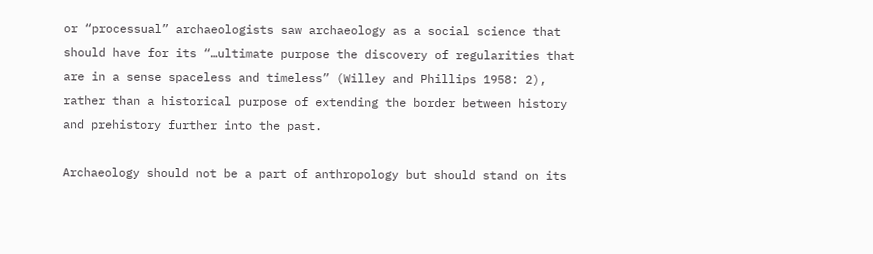or “processual” archaeologists saw archaeology as a social science that should have for its “…ultimate purpose the discovery of regularities that are in a sense spaceless and timeless” (Willey and Phillips 1958: 2), rather than a historical purpose of extending the border between history and prehistory further into the past.

Archaeology should not be a part of anthropology but should stand on its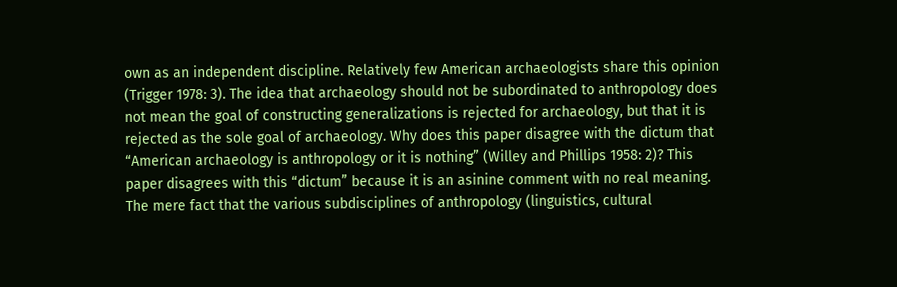own as an independent discipline. Relatively few American archaeologists share this opinion (Trigger 1978: 3). The idea that archaeology should not be subordinated to anthropology does not mean the goal of constructing generalizations is rejected for archaeology, but that it is rejected as the sole goal of archaeology. Why does this paper disagree with the dictum that “American archaeology is anthropology or it is nothing” (Willey and Phillips 1958: 2)? This paper disagrees with this “dictum” because it is an asinine comment with no real meaning. The mere fact that the various subdisciplines of anthropology (linguistics, cultural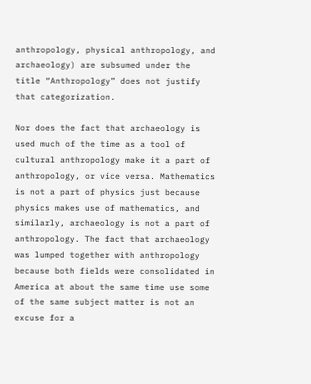anthropology, physical anthropology, and archaeology) are subsumed under the title “Anthropology” does not justify that categorization.

Nor does the fact that archaeology is used much of the time as a tool of cultural anthropology make it a part of anthropology, or vice versa. Mathematics is not a part of physics just because physics makes use of mathematics, and similarly, archaeology is not a part of anthropology. The fact that archaeology was lumped together with anthropology because both fields were consolidated in America at about the same time use some of the same subject matter is not an excuse for a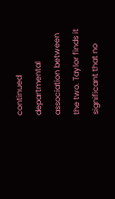continued departmental association between the two. Taylor finds it significant that no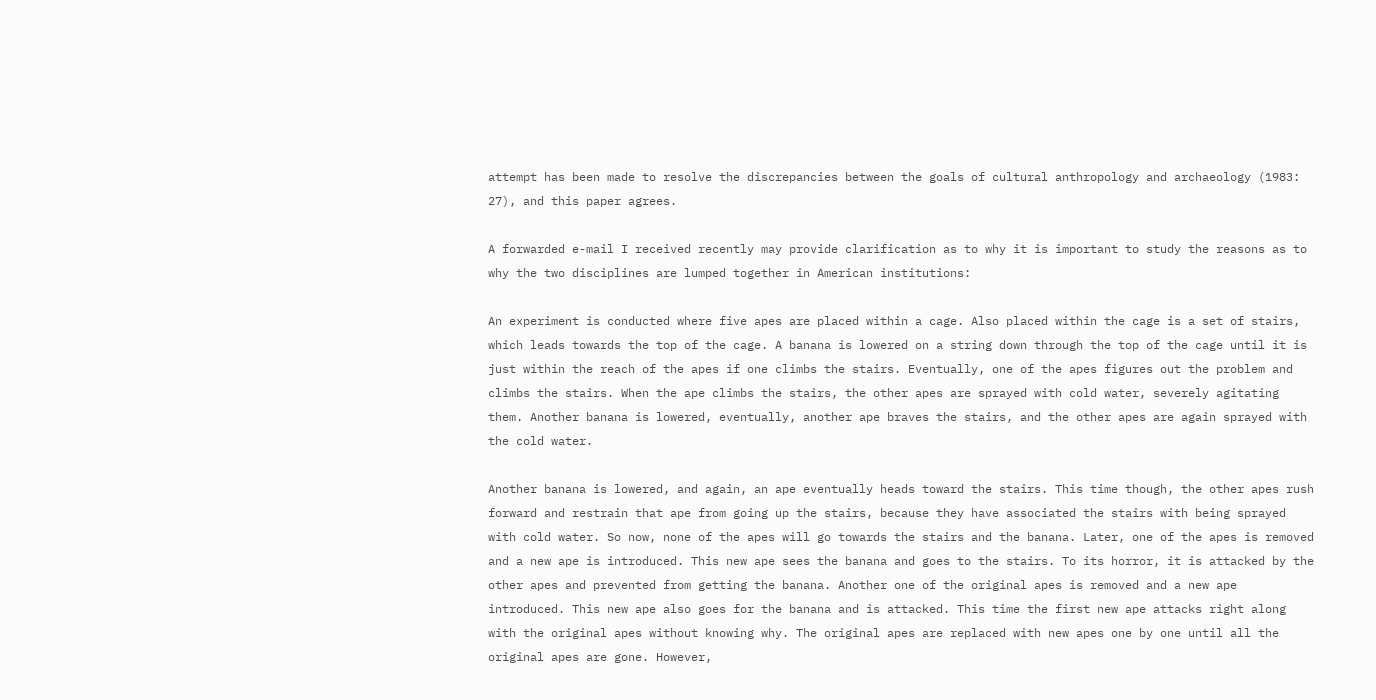attempt has been made to resolve the discrepancies between the goals of cultural anthropology and archaeology (1983: 27), and this paper agrees.

A forwarded e-mail I received recently may provide clarification as to why it is important to study the reasons as to why the two disciplines are lumped together in American institutions:

An experiment is conducted where five apes are placed within a cage. Also placed within the cage is a set of stairs, which leads towards the top of the cage. A banana is lowered on a string down through the top of the cage until it is just within the reach of the apes if one climbs the stairs. Eventually, one of the apes figures out the problem and climbs the stairs. When the ape climbs the stairs, the other apes are sprayed with cold water, severely agitating them. Another banana is lowered, eventually, another ape braves the stairs, and the other apes are again sprayed with the cold water.

Another banana is lowered, and again, an ape eventually heads toward the stairs. This time though, the other apes rush forward and restrain that ape from going up the stairs, because they have associated the stairs with being sprayed with cold water. So now, none of the apes will go towards the stairs and the banana. Later, one of the apes is removed and a new ape is introduced. This new ape sees the banana and goes to the stairs. To its horror, it is attacked by the other apes and prevented from getting the banana. Another one of the original apes is removed and a new ape introduced. This new ape also goes for the banana and is attacked. This time the first new ape attacks right along with the original apes without knowing why. The original apes are replaced with new apes one by one until all the original apes are gone. However,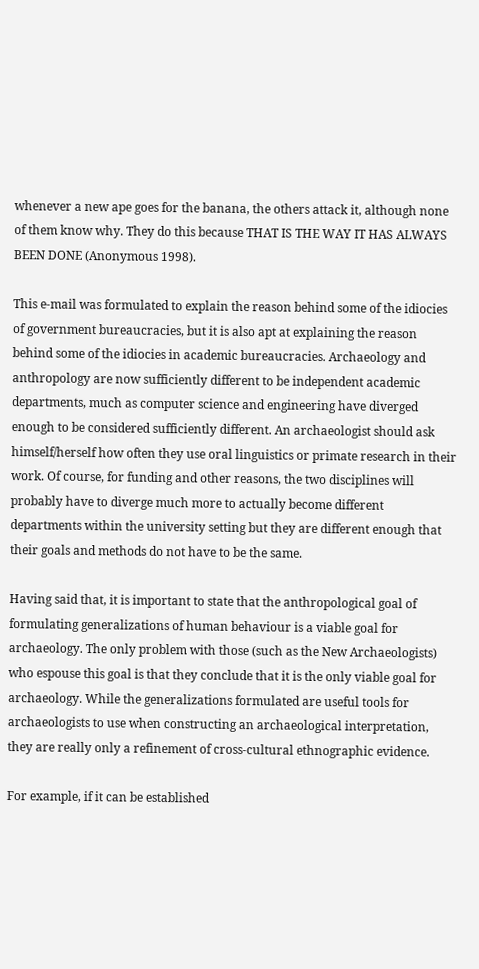whenever a new ape goes for the banana, the others attack it, although none of them know why. They do this because THAT IS THE WAY IT HAS ALWAYS BEEN DONE (Anonymous 1998).

This e-mail was formulated to explain the reason behind some of the idiocies of government bureaucracies, but it is also apt at explaining the reason behind some of the idiocies in academic bureaucracies. Archaeology and anthropology are now sufficiently different to be independent academic departments, much as computer science and engineering have diverged enough to be considered sufficiently different. An archaeologist should ask himself/herself how often they use oral linguistics or primate research in their work. Of course, for funding and other reasons, the two disciplines will probably have to diverge much more to actually become different departments within the university setting but they are different enough that their goals and methods do not have to be the same.

Having said that, it is important to state that the anthropological goal of formulating generalizations of human behaviour is a viable goal for archaeology. The only problem with those (such as the New Archaeologists) who espouse this goal is that they conclude that it is the only viable goal for archaeology. While the generalizations formulated are useful tools for archaeologists to use when constructing an archaeological interpretation, they are really only a refinement of cross-cultural ethnographic evidence.

For example, if it can be established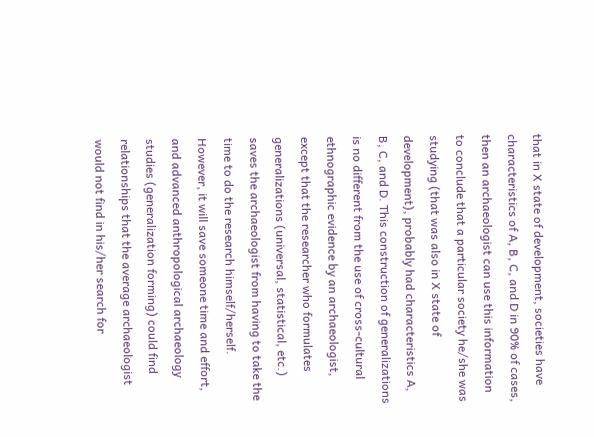that in X state of development, societies have characteristics of A, B, C, and D in 90% of cases, then an archaeologist can use this information to conclude that a particular society he/she was studying (that was also in X state of development), probably had characteristics A, B, C, and D. This construction of generalizations is no different from the use of cross-cultural ethnographic evidence by an archaeologist, except that the researcher who formulates generalizations (universal, statistical, etc.) saves the archaeologist from having to take the time to do the research himself/herself. However, it will save someone time and effort, and advanced anthropological archaeology studies (generalization forming) could find relationships that the average archaeologist would not find in his/her search for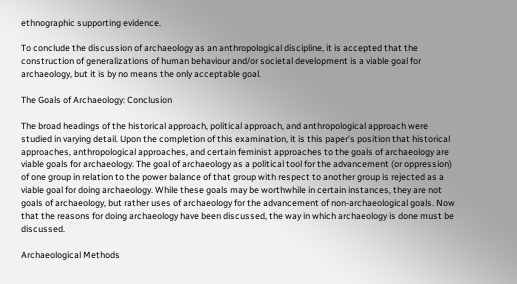ethnographic supporting evidence.

To conclude the discussion of archaeology as an anthropological discipline, it is accepted that the construction of generalizations of human behaviour and/or societal development is a viable goal for archaeology, but it is by no means the only acceptable goal.

The Goals of Archaeology: Conclusion

The broad headings of the historical approach, political approach, and anthropological approach were studied in varying detail. Upon the completion of this examination, it is this paper’s position that historical approaches, anthropological approaches, and certain feminist approaches to the goals of archaeology are viable goals for archaeology. The goal of archaeology as a political tool for the advancement (or oppression) of one group in relation to the power balance of that group with respect to another group is rejected as a viable goal for doing archaeology. While these goals may be worthwhile in certain instances, they are not goals of archaeology, but rather uses of archaeology for the advancement of non-archaeological goals. Now that the reasons for doing archaeology have been discussed, the way in which archaeology is done must be discussed.

Archaeological Methods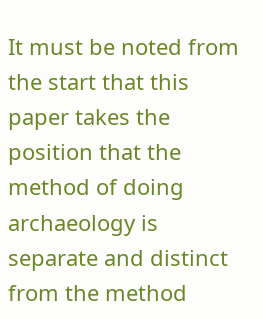It must be noted from the start that this paper takes the position that the method of doing archaeology is separate and distinct from the method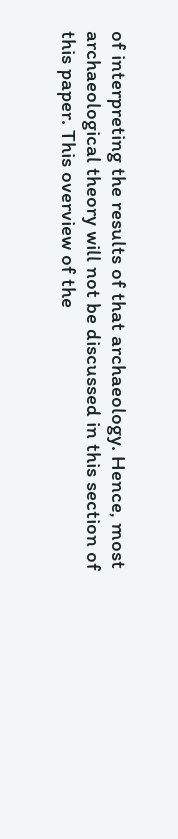of interpreting the results of that archaeology. Hence, most archaeological theory will not be discussed in this section of this paper. This overview of the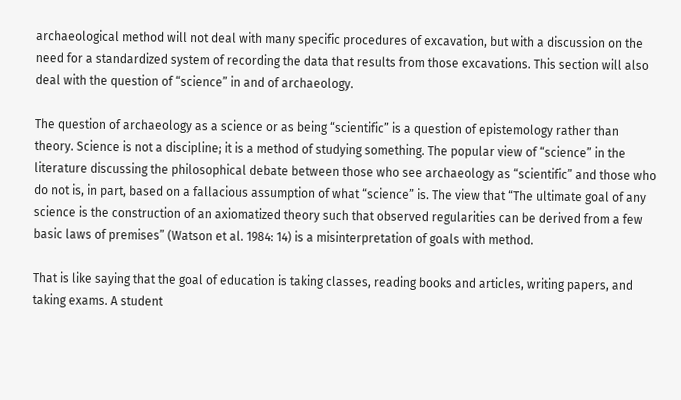archaeological method will not deal with many specific procedures of excavation, but with a discussion on the need for a standardized system of recording the data that results from those excavations. This section will also deal with the question of “science” in and of archaeology.

The question of archaeology as a science or as being “scientific” is a question of epistemology rather than theory. Science is not a discipline; it is a method of studying something. The popular view of “science” in the literature discussing the philosophical debate between those who see archaeology as “scientific” and those who do not is, in part, based on a fallacious assumption of what “science” is. The view that “The ultimate goal of any science is the construction of an axiomatized theory such that observed regularities can be derived from a few basic laws of premises” (Watson et al. 1984: 14) is a misinterpretation of goals with method.

That is like saying that the goal of education is taking classes, reading books and articles, writing papers, and taking exams. A student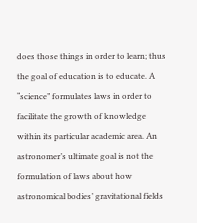does those things in order to learn; thus the goal of education is to educate. A “science” formulates laws in order to facilitate the growth of knowledge within its particular academic area. An astronomer’s ultimate goal is not the formulation of laws about how astronomical bodies’ gravitational fields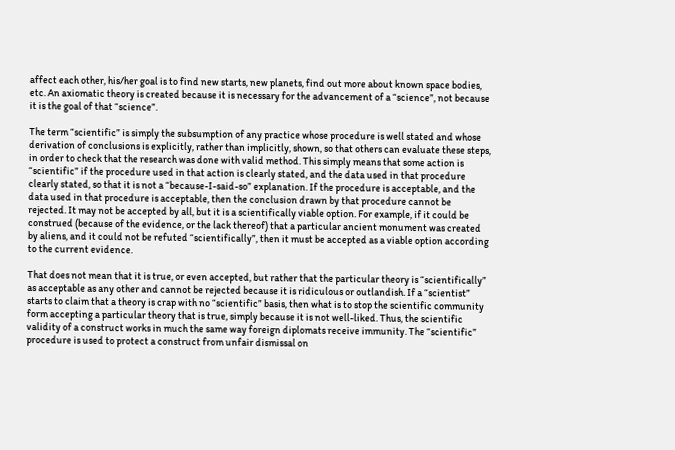affect each other, his/her goal is to find new starts, new planets, find out more about known space bodies, etc. An axiomatic theory is created because it is necessary for the advancement of a “science”, not because it is the goal of that “science”.

The term “scientific” is simply the subsumption of any practice whose procedure is well stated and whose derivation of conclusions is explicitly, rather than implicitly, shown, so that others can evaluate these steps, in order to check that the research was done with valid method. This simply means that some action is “scientific” if the procedure used in that action is clearly stated, and the data used in that procedure clearly stated, so that it is not a “because-I-said-so” explanation. If the procedure is acceptable, and the data used in that procedure is acceptable, then the conclusion drawn by that procedure cannot be rejected. It may not be accepted by all, but it is a scientifically viable option. For example, if it could be construed (because of the evidence, or the lack thereof) that a particular ancient monument was created by aliens, and it could not be refuted “scientifically”, then it must be accepted as a viable option according to the current evidence.

That does not mean that it is true, or even accepted, but rather that the particular theory is “scientifically” as acceptable as any other and cannot be rejected because it is ridiculous or outlandish. If a “scientist” starts to claim that a theory is crap with no “scientific” basis, then what is to stop the scientific community form accepting a particular theory that is true, simply because it is not well-liked. Thus, the scientific validity of a construct works in much the same way foreign diplomats receive immunity. The “scientific” procedure is used to protect a construct from unfair dismissal on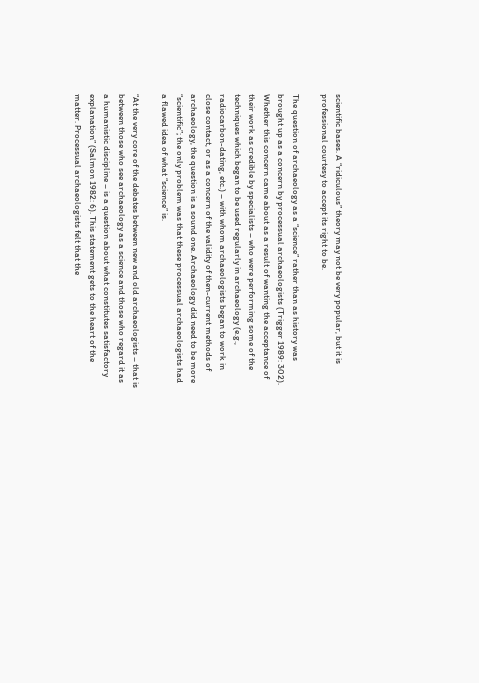scientific bases. A “ridiculous” theory may not be very popular, but it is professional courtesy to accept its right to be.

The question of archaeology as a “science” rather than as history was brought up as a concern by processual archaeologists (Trigger 1989: 302). Whether this concern came about as a result of wanting the acceptance of their work as credible by specialists – who were performing some of the techniques which began to be used regularly in archaeology (e.g., radiocarbon-dating, etc.) – with whom archaeologists began to work in close contact, or as a concern of the validity of then-current methods of archaeology, the question is a sound one. Archaeology did need to be more “scientific”; the only problem was that these processual archaeologists had a flawed idea of what “science” is.

“At the very core of the debates between new and old archaeologists – that is between those who see archaeology as a science and those who regard it as a humanistic discipline – is a question about what constitutes satisfactory explanation” (Salmon 1982: 6). This statement gets to the heart of the matter. Processual archaeologists felt that the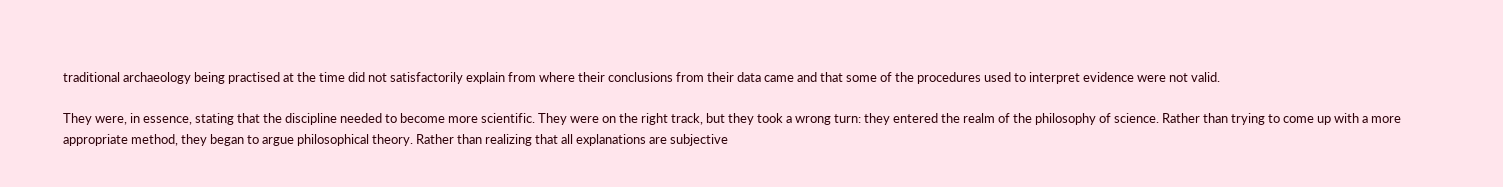traditional archaeology being practised at the time did not satisfactorily explain from where their conclusions from their data came and that some of the procedures used to interpret evidence were not valid.

They were, in essence, stating that the discipline needed to become more scientific. They were on the right track, but they took a wrong turn: they entered the realm of the philosophy of science. Rather than trying to come up with a more appropriate method, they began to argue philosophical theory. Rather than realizing that all explanations are subjective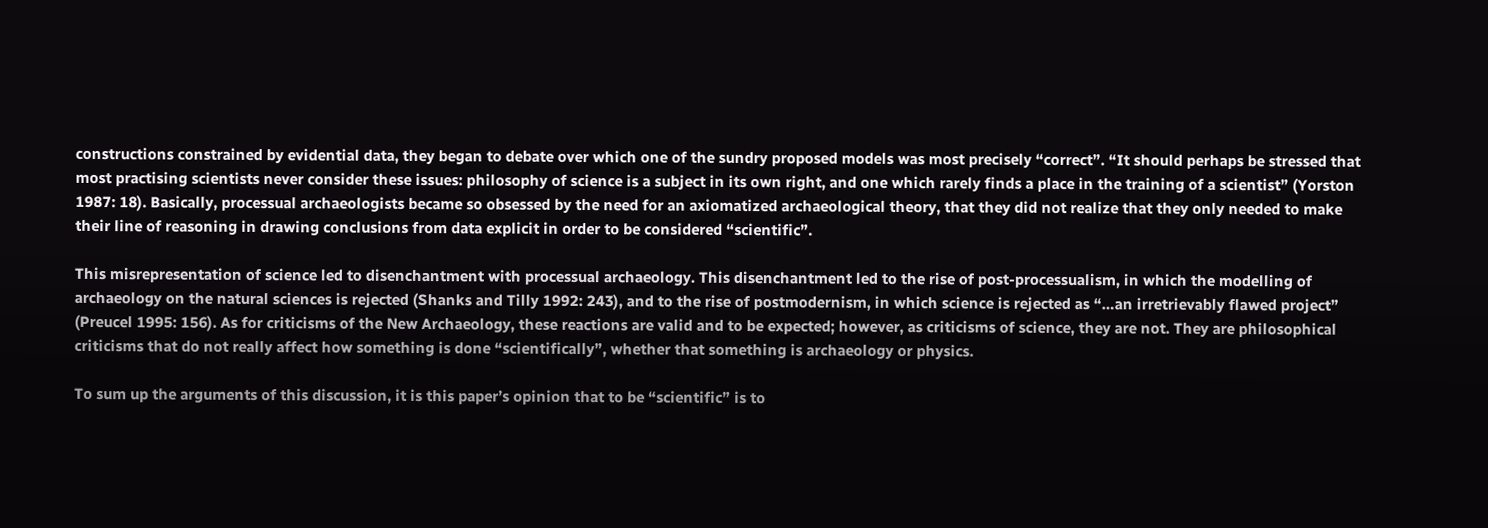constructions constrained by evidential data, they began to debate over which one of the sundry proposed models was most precisely “correct”. “It should perhaps be stressed that most practising scientists never consider these issues: philosophy of science is a subject in its own right, and one which rarely finds a place in the training of a scientist” (Yorston 1987: 18). Basically, processual archaeologists became so obsessed by the need for an axiomatized archaeological theory, that they did not realize that they only needed to make their line of reasoning in drawing conclusions from data explicit in order to be considered “scientific”.

This misrepresentation of science led to disenchantment with processual archaeology. This disenchantment led to the rise of post-processualism, in which the modelling of archaeology on the natural sciences is rejected (Shanks and Tilly 1992: 243), and to the rise of postmodernism, in which science is rejected as “…an irretrievably flawed project” (Preucel 1995: 156). As for criticisms of the New Archaeology, these reactions are valid and to be expected; however, as criticisms of science, they are not. They are philosophical criticisms that do not really affect how something is done “scientifically”, whether that something is archaeology or physics.

To sum up the arguments of this discussion, it is this paper’s opinion that to be “scientific” is to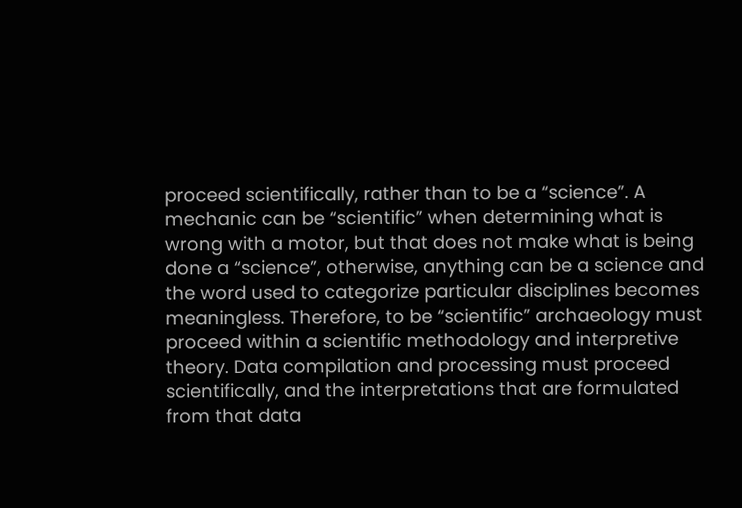proceed scientifically, rather than to be a “science”. A mechanic can be “scientific” when determining what is wrong with a motor, but that does not make what is being done a “science”, otherwise, anything can be a science and the word used to categorize particular disciplines becomes meaningless. Therefore, to be “scientific” archaeology must proceed within a scientific methodology and interpretive theory. Data compilation and processing must proceed scientifically, and the interpretations that are formulated from that data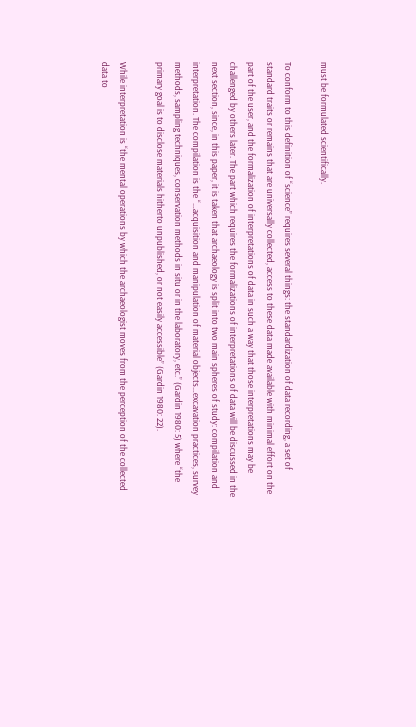must be formulated scientifically.

To conform to this definition of “science” requires several things: the standardization of data recording, a set of standard traits or remains that are universally collected, access to these data made available with minimal effort on the part of the user, and the formalization of interpretations of data in such a way that those interpretations may be challenged by others later. The part which requires the formalizations of interpretations of data will be discussed in the next section, since, in this paper, it is taken that archaeology is split into two main spheres of study: compilation and interpretation. The compilation is the “…acquisition and manipulation of material objects…excavation practices, survey methods, sampling techniques, conservation methods in situ or in the laboratory, etc.” (Gardin 1980: 5) where “the primary goal is to disclose materials hitherto unpublished, or not easily accessible” (Gardin 1980: 22).

While interpretation is “the mental operations by which the archaeologist moves from the perception of the collected data to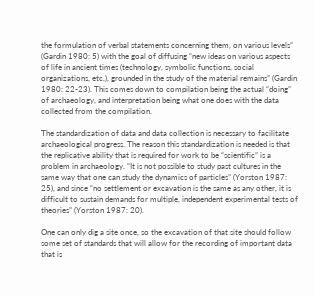the formulation of verbal statements concerning them, on various levels” (Gardin 1980: 5) with the goal of diffusing “new ideas on various aspects of life in ancient times (technology, symbolic functions, social organizations, etc.), grounded in the study of the material remains” (Gardin 1980: 22-23). This comes down to compilation being the actual “doing” of archaeology, and interpretation being what one does with the data collected from the compilation.

The standardization of data and data collection is necessary to facilitate archaeological progress. The reason this standardization is needed is that the replicative ability that is required for work to be “scientific” is a problem in archaeology. “It is not possible to study past cultures in the same way that one can study the dynamics of particles” (Yorston 1987: 25), and since “no settlement or excavation is the same as any other, it is difficult to sustain demands for multiple, independent experimental tests of theories” (Yorston 1987: 20).

One can only dig a site once, so the excavation of that site should follow some set of standards that will allow for the recording of important data that is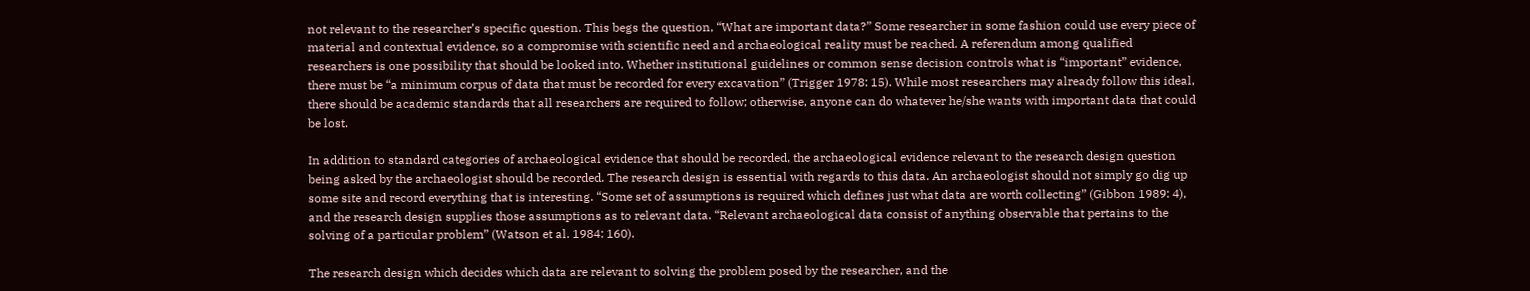not relevant to the researcher’s specific question. This begs the question, “What are important data?” Some researcher in some fashion could use every piece of material and contextual evidence, so a compromise with scientific need and archaeological reality must be reached. A referendum among qualified researchers is one possibility that should be looked into. Whether institutional guidelines or common sense decision controls what is “important” evidence, there must be “a minimum corpus of data that must be recorded for every excavation” (Trigger 1978: 15). While most researchers may already follow this ideal, there should be academic standards that all researchers are required to follow; otherwise, anyone can do whatever he/she wants with important data that could be lost.

In addition to standard categories of archaeological evidence that should be recorded, the archaeological evidence relevant to the research design question being asked by the archaeologist should be recorded. The research design is essential with regards to this data. An archaeologist should not simply go dig up some site and record everything that is interesting. “Some set of assumptions is required which defines just what data are worth collecting” (Gibbon 1989: 4), and the research design supplies those assumptions as to relevant data. “Relevant archaeological data consist of anything observable that pertains to the solving of a particular problem” (Watson et al. 1984: 160).

The research design which decides which data are relevant to solving the problem posed by the researcher, and the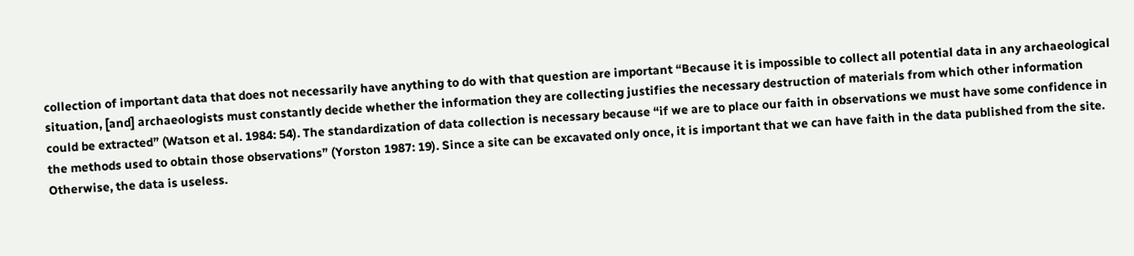collection of important data that does not necessarily have anything to do with that question are important “Because it is impossible to collect all potential data in any archaeological situation, [and] archaeologists must constantly decide whether the information they are collecting justifies the necessary destruction of materials from which other information could be extracted” (Watson et al. 1984: 54). The standardization of data collection is necessary because “if we are to place our faith in observations we must have some confidence in the methods used to obtain those observations” (Yorston 1987: 19). Since a site can be excavated only once, it is important that we can have faith in the data published from the site. Otherwise, the data is useless.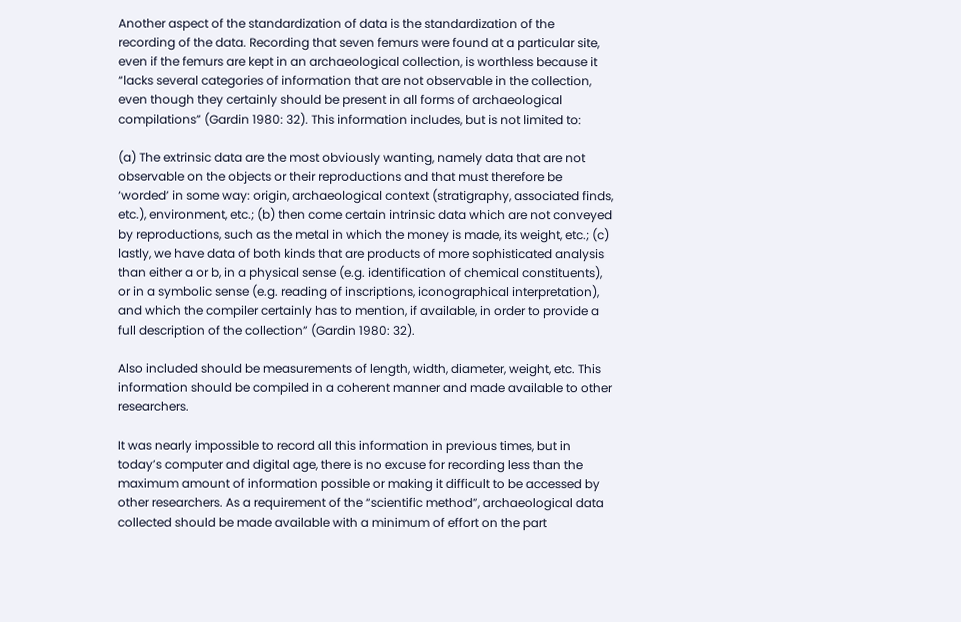Another aspect of the standardization of data is the standardization of the recording of the data. Recording that seven femurs were found at a particular site, even if the femurs are kept in an archaeological collection, is worthless because it “lacks several categories of information that are not observable in the collection, even though they certainly should be present in all forms of archaeological compilations” (Gardin 1980: 32). This information includes, but is not limited to:

(a) The extrinsic data are the most obviously wanting, namely data that are not observable on the objects or their reproductions and that must therefore be ‘worded’ in some way: origin, archaeological context (stratigraphy, associated finds, etc.), environment, etc.; (b) then come certain intrinsic data which are not conveyed by reproductions, such as the metal in which the money is made, its weight, etc.; (c) lastly, we have data of both kinds that are products of more sophisticated analysis than either a or b, in a physical sense (e.g. identification of chemical constituents), or in a symbolic sense (e.g. reading of inscriptions, iconographical interpretation), and which the compiler certainly has to mention, if available, in order to provide a full description of the collection” (Gardin 1980: 32).

Also included should be measurements of length, width, diameter, weight, etc. This information should be compiled in a coherent manner and made available to other researchers.

It was nearly impossible to record all this information in previous times, but in today’s computer and digital age, there is no excuse for recording less than the maximum amount of information possible or making it difficult to be accessed by other researchers. As a requirement of the “scientific method”, archaeological data collected should be made available with a minimum of effort on the part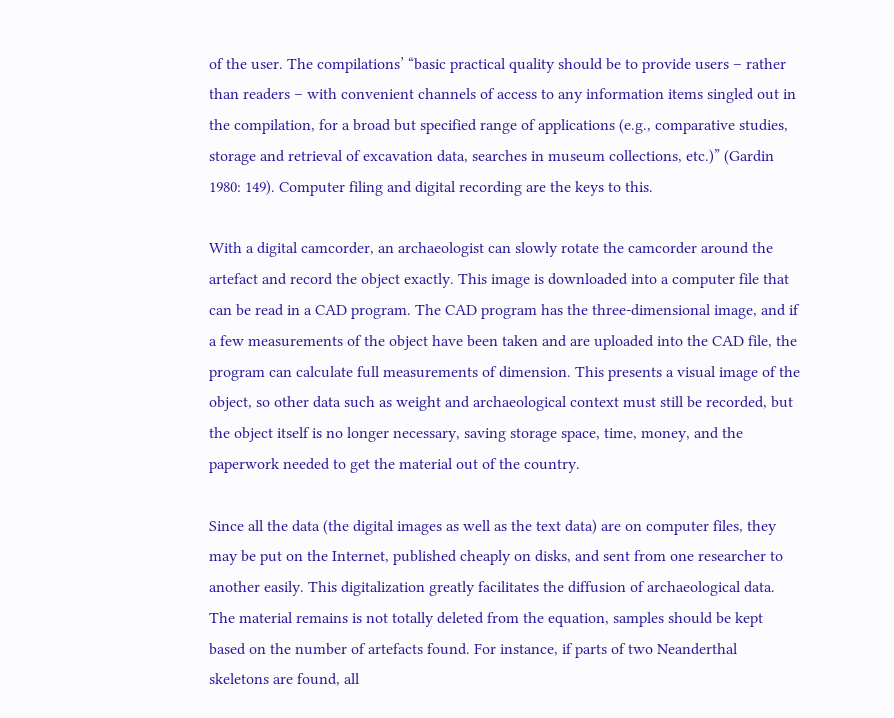of the user. The compilations’ “basic practical quality should be to provide users – rather than readers – with convenient channels of access to any information items singled out in the compilation, for a broad but specified range of applications (e.g., comparative studies, storage and retrieval of excavation data, searches in museum collections, etc.)” (Gardin 1980: 149). Computer filing and digital recording are the keys to this.

With a digital camcorder, an archaeologist can slowly rotate the camcorder around the artefact and record the object exactly. This image is downloaded into a computer file that can be read in a CAD program. The CAD program has the three-dimensional image, and if a few measurements of the object have been taken and are uploaded into the CAD file, the program can calculate full measurements of dimension. This presents a visual image of the object, so other data such as weight and archaeological context must still be recorded, but the object itself is no longer necessary, saving storage space, time, money, and the paperwork needed to get the material out of the country.

Since all the data (the digital images as well as the text data) are on computer files, they may be put on the Internet, published cheaply on disks, and sent from one researcher to another easily. This digitalization greatly facilitates the diffusion of archaeological data. The material remains is not totally deleted from the equation, samples should be kept based on the number of artefacts found. For instance, if parts of two Neanderthal skeletons are found, all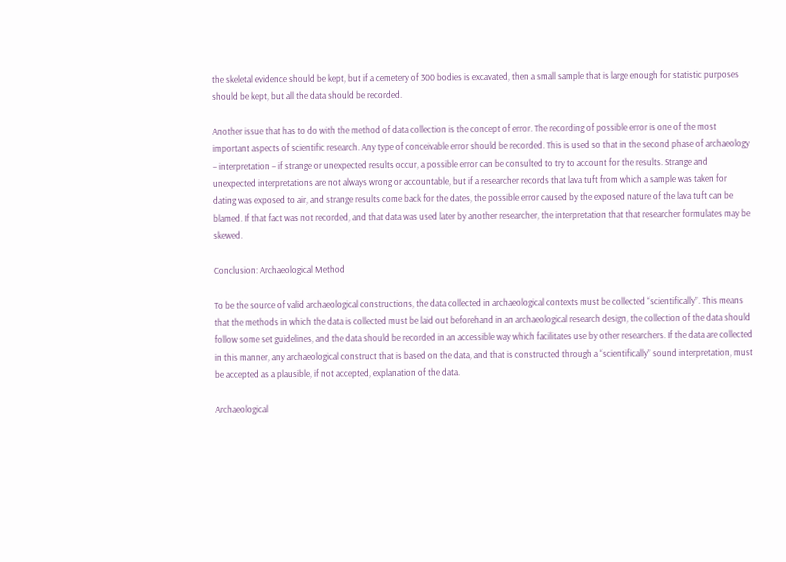the skeletal evidence should be kept, but if a cemetery of 300 bodies is excavated, then a small sample that is large enough for statistic purposes should be kept, but all the data should be recorded.

Another issue that has to do with the method of data collection is the concept of error. The recording of possible error is one of the most important aspects of scientific research. Any type of conceivable error should be recorded. This is used so that in the second phase of archaeology – interpretation – if strange or unexpected results occur, a possible error can be consulted to try to account for the results. Strange and unexpected interpretations are not always wrong or accountable, but if a researcher records that lava tuft from which a sample was taken for dating was exposed to air, and strange results come back for the dates, the possible error caused by the exposed nature of the lava tuft can be blamed. If that fact was not recorded, and that data was used later by another researcher, the interpretation that that researcher formulates may be skewed.

Conclusion: Archaeological Method

To be the source of valid archaeological constructions, the data collected in archaeological contexts must be collected “scientifically”. This means that the methods in which the data is collected must be laid out beforehand in an archaeological research design, the collection of the data should follow some set guidelines, and the data should be recorded in an accessible way which facilitates use by other researchers. If the data are collected in this manner, any archaeological construct that is based on the data, and that is constructed through a “scientifically” sound interpretation, must be accepted as a plausible, if not accepted, explanation of the data.

Archaeological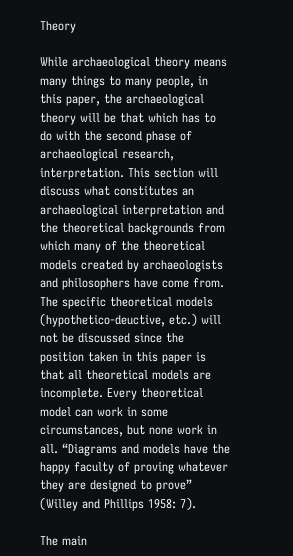Theory

While archaeological theory means many things to many people, in this paper, the archaeological theory will be that which has to do with the second phase of archaeological research, interpretation. This section will discuss what constitutes an archaeological interpretation and the theoretical backgrounds from which many of the theoretical models created by archaeologists and philosophers have come from. The specific theoretical models (hypothetico-deuctive, etc.) will not be discussed since the position taken in this paper is that all theoretical models are incomplete. Every theoretical model can work in some circumstances, but none work in all. “Diagrams and models have the happy faculty of proving whatever they are designed to prove” (Willey and Phillips 1958: 7).

The main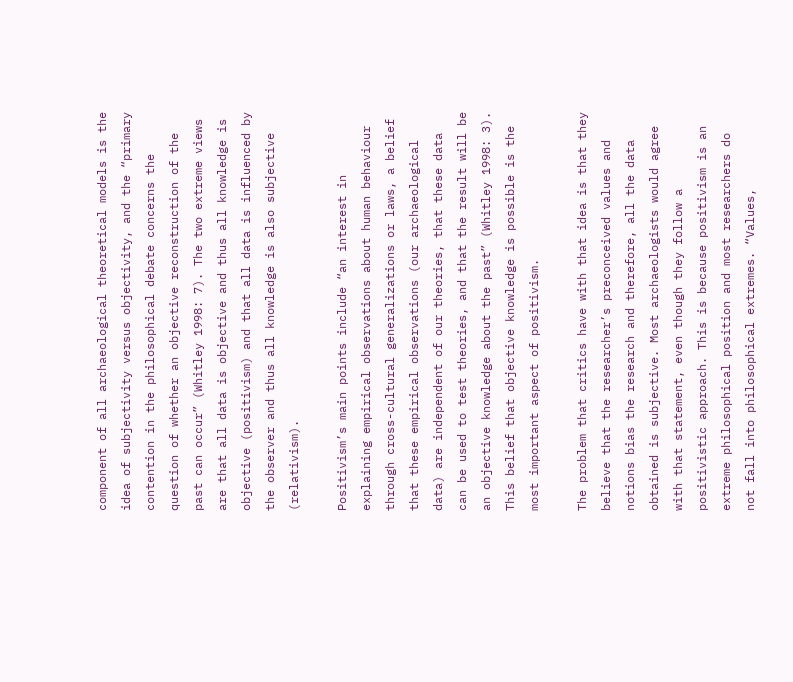component of all archaeological theoretical models is the idea of subjectivity versus objectivity, and the “primary contention in the philosophical debate concerns the question of whether an objective reconstruction of the past can occur” (Whitley 1998: 7). The two extreme views are that all data is objective and thus all knowledge is objective (positivism) and that all data is influenced by the observer and thus all knowledge is also subjective (relativism).

Positivism’s main points include “an interest in explaining empirical observations about human behaviour through cross-cultural generalizations or laws, a belief that these empirical observations (our archaeological data) are independent of our theories, that these data can be used to test theories, and that the result will be an objective knowledge about the past” (Whitley 1998: 3). This belief that objective knowledge is possible is the most important aspect of positivism.

The problem that critics have with that idea is that they believe that the researcher’s preconceived values and notions bias the research and therefore, all the data obtained is subjective. Most archaeologists would agree with that statement, even though they follow a positivistic approach. This is because positivism is an extreme philosophical position and most researchers do not fall into philosophical extremes. “Values,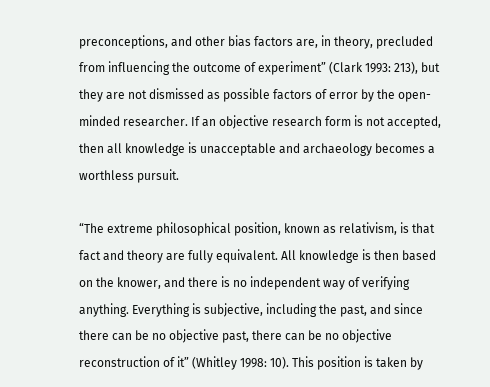preconceptions, and other bias factors are, in theory, precluded from influencing the outcome of experiment” (Clark 1993: 213), but they are not dismissed as possible factors of error by the open-minded researcher. If an objective research form is not accepted, then all knowledge is unacceptable and archaeology becomes a worthless pursuit.

“The extreme philosophical position, known as relativism, is that fact and theory are fully equivalent. All knowledge is then based on the knower, and there is no independent way of verifying anything. Everything is subjective, including the past, and since there can be no objective past, there can be no objective reconstruction of it” (Whitley 1998: 10). This position is taken by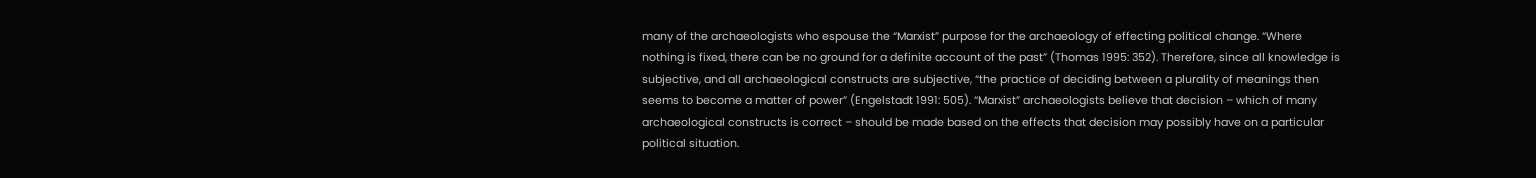many of the archaeologists who espouse the “Marxist” purpose for the archaeology of effecting political change. “Where nothing is fixed, there can be no ground for a definite account of the past” (Thomas 1995: 352). Therefore, since all knowledge is subjective, and all archaeological constructs are subjective, “the practice of deciding between a plurality of meanings then seems to become a matter of power” (Engelstadt 1991: 505). “Marxist” archaeologists believe that decision – which of many archaeological constructs is correct – should be made based on the effects that decision may possibly have on a particular political situation.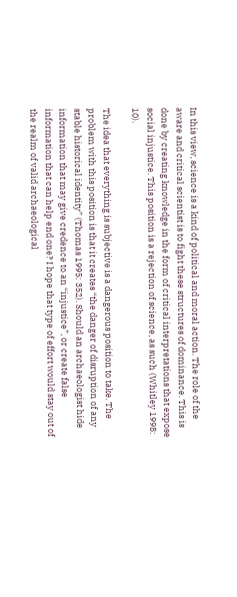In this view, science is a kind of political and moral action. The role of the aware and critical scientist is to fight these structures of dominance. This is done by creating knowledge in the form of critical interpretations that expose social injustice. This position is a rejection of science, as such (Whitley 1998: 10).

The idea that everything is subjective is a dangerous position to take. The problem with this position is that it creates “the danger of disruption of any stable historical identity” (Thomas 1995: 352). Should an archaeologist hide information that may give credence to an “injustice”, or create false information that can help end one? I hope that type of effort would stay out of the realm of valid archaeological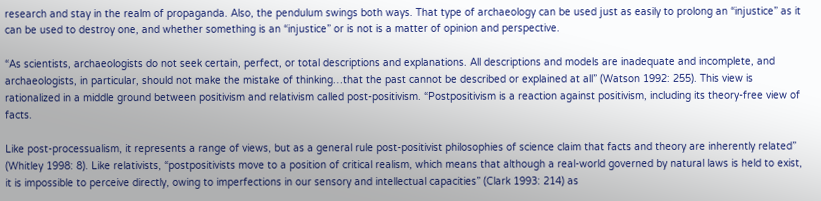research and stay in the realm of propaganda. Also, the pendulum swings both ways. That type of archaeology can be used just as easily to prolong an “injustice” as it can be used to destroy one, and whether something is an “injustice” or is not is a matter of opinion and perspective.

“As scientists, archaeologists do not seek certain, perfect, or total descriptions and explanations. All descriptions and models are inadequate and incomplete, and archaeologists, in particular, should not make the mistake of thinking…that the past cannot be described or explained at all” (Watson 1992: 255). This view is rationalized in a middle ground between positivism and relativism called post-positivism. “Postpositivism is a reaction against positivism, including its theory-free view of facts.

Like post-processualism, it represents a range of views, but as a general rule post-positivist philosophies of science claim that facts and theory are inherently related” (Whitley 1998: 8). Like relativists, “postpositivists move to a position of critical realism, which means that although a real-world governed by natural laws is held to exist, it is impossible to perceive directly, owing to imperfections in our sensory and intellectual capacities” (Clark 1993: 214) as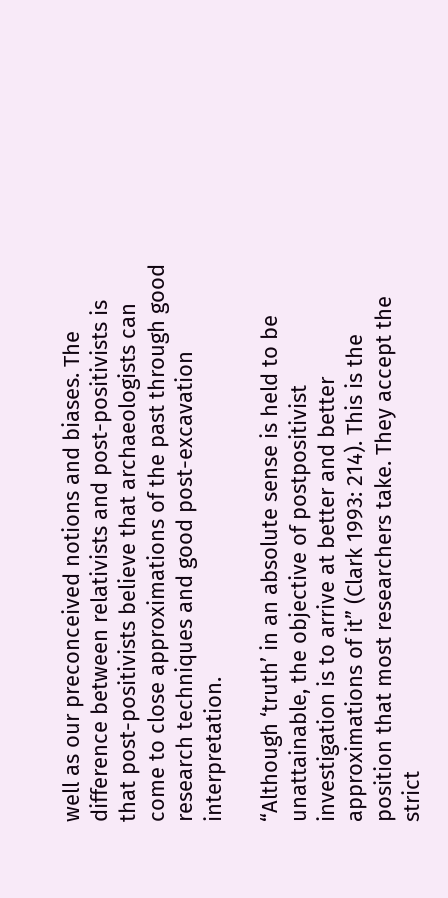well as our preconceived notions and biases. The difference between relativists and post-positivists is that post-positivists believe that archaeologists can come to close approximations of the past through good research techniques and good post-excavation interpretation.

“Although ‘truth’ in an absolute sense is held to be unattainable, the objective of postpositivist investigation is to arrive at better and better approximations of it” (Clark 1993: 214). This is the position that most researchers take. They accept the strict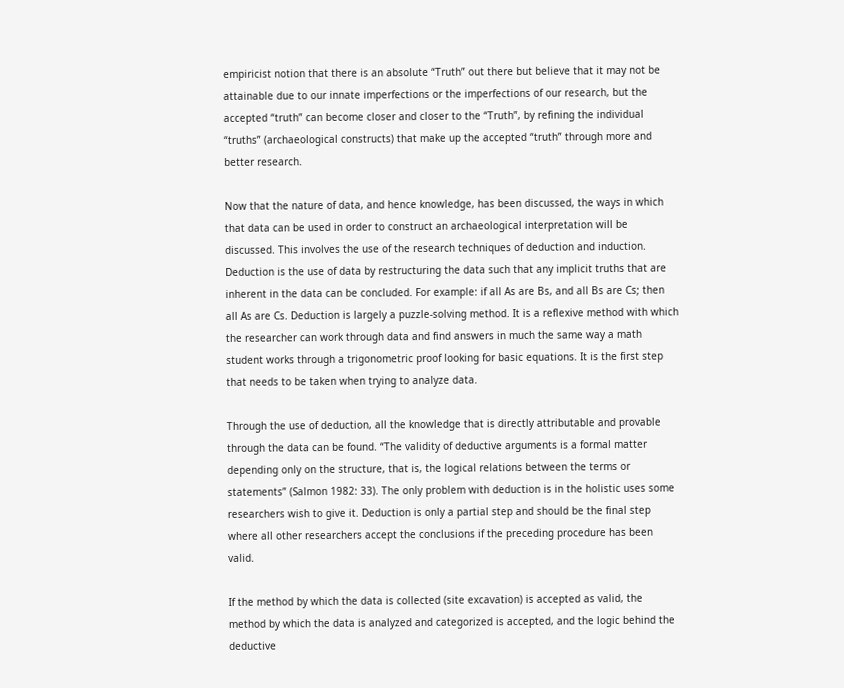empiricist notion that there is an absolute “Truth” out there but believe that it may not be attainable due to our innate imperfections or the imperfections of our research, but the accepted “truth” can become closer and closer to the “Truth”, by refining the individual “truths” (archaeological constructs) that make up the accepted “truth” through more and better research.

Now that the nature of data, and hence knowledge, has been discussed, the ways in which that data can be used in order to construct an archaeological interpretation will be discussed. This involves the use of the research techniques of deduction and induction. Deduction is the use of data by restructuring the data such that any implicit truths that are inherent in the data can be concluded. For example: if all As are Bs, and all Bs are Cs; then all As are Cs. Deduction is largely a puzzle-solving method. It is a reflexive method with which the researcher can work through data and find answers in much the same way a math student works through a trigonometric proof looking for basic equations. It is the first step that needs to be taken when trying to analyze data.

Through the use of deduction, all the knowledge that is directly attributable and provable through the data can be found. “The validity of deductive arguments is a formal matter depending only on the structure, that is, the logical relations between the terms or statements” (Salmon 1982: 33). The only problem with deduction is in the holistic uses some researchers wish to give it. Deduction is only a partial step and should be the final step where all other researchers accept the conclusions if the preceding procedure has been valid.

If the method by which the data is collected (site excavation) is accepted as valid, the method by which the data is analyzed and categorized is accepted, and the logic behind the deductive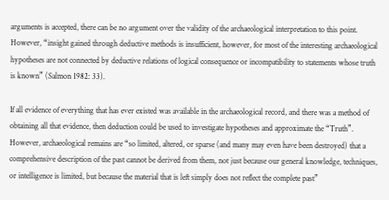arguments is accepted, there can be no argument over the validity of the archaeological interpretation to this point. However, “insight gained through deductive methods is insufficient, however, for most of the interesting archaeological hypotheses are not connected by deductive relations of logical consequence or incompatibility to statements whose truth is known” (Salmon 1982: 33).

If all evidence of everything that has ever existed was available in the archaeological record, and there was a method of obtaining all that evidence, then deduction could be used to investigate hypotheses and approximate the “Truth”. However, archaeological remains are “so limited, altered, or sparse (and many may even have been destroyed) that a comprehensive description of the past cannot be derived from them, not just because our general knowledge, techniques, or intelligence is limited, but because the material that is left simply does not reflect the complete past”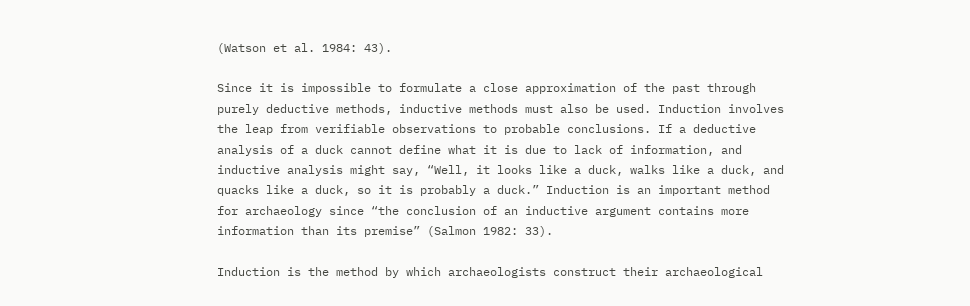(Watson et al. 1984: 43).

Since it is impossible to formulate a close approximation of the past through purely deductive methods, inductive methods must also be used. Induction involves the leap from verifiable observations to probable conclusions. If a deductive analysis of a duck cannot define what it is due to lack of information, and inductive analysis might say, “Well, it looks like a duck, walks like a duck, and quacks like a duck, so it is probably a duck.” Induction is an important method for archaeology since “the conclusion of an inductive argument contains more information than its premise” (Salmon 1982: 33).

Induction is the method by which archaeologists construct their archaeological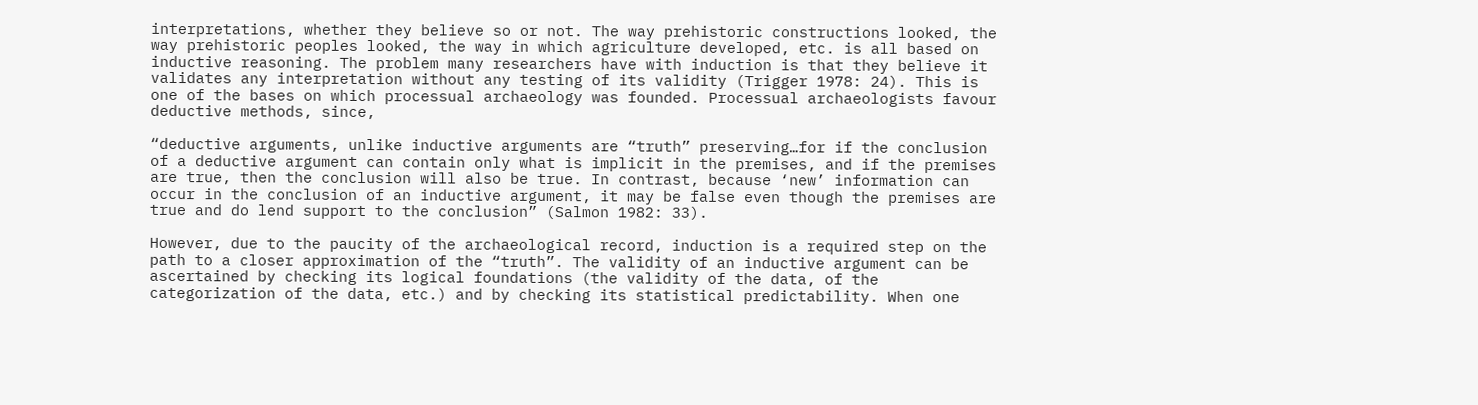interpretations, whether they believe so or not. The way prehistoric constructions looked, the way prehistoric peoples looked, the way in which agriculture developed, etc. is all based on inductive reasoning. The problem many researchers have with induction is that they believe it validates any interpretation without any testing of its validity (Trigger 1978: 24). This is one of the bases on which processual archaeology was founded. Processual archaeologists favour deductive methods, since,

“deductive arguments, unlike inductive arguments are “truth” preserving…for if the conclusion of a deductive argument can contain only what is implicit in the premises, and if the premises are true, then the conclusion will also be true. In contrast, because ‘new’ information can occur in the conclusion of an inductive argument, it may be false even though the premises are true and do lend support to the conclusion” (Salmon 1982: 33).

However, due to the paucity of the archaeological record, induction is a required step on the path to a closer approximation of the “truth”. The validity of an inductive argument can be ascertained by checking its logical foundations (the validity of the data, of the categorization of the data, etc.) and by checking its statistical predictability. When one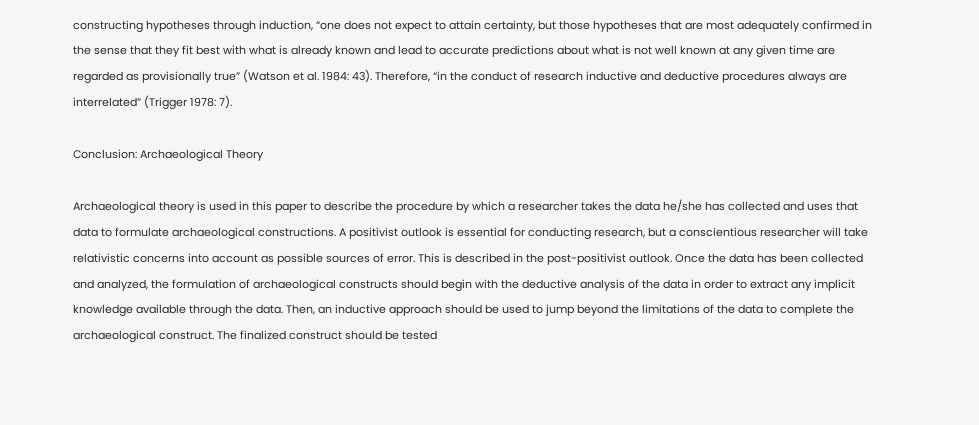constructing hypotheses through induction, “one does not expect to attain certainty, but those hypotheses that are most adequately confirmed in the sense that they fit best with what is already known and lead to accurate predictions about what is not well known at any given time are regarded as provisionally true” (Watson et al. 1984: 43). Therefore, “in the conduct of research inductive and deductive procedures always are interrelated” (Trigger 1978: 7).

Conclusion: Archaeological Theory

Archaeological theory is used in this paper to describe the procedure by which a researcher takes the data he/she has collected and uses that data to formulate archaeological constructions. A positivist outlook is essential for conducting research, but a conscientious researcher will take relativistic concerns into account as possible sources of error. This is described in the post-positivist outlook. Once the data has been collected and analyzed, the formulation of archaeological constructs should begin with the deductive analysis of the data in order to extract any implicit knowledge available through the data. Then, an inductive approach should be used to jump beyond the limitations of the data to complete the archaeological construct. The finalized construct should be tested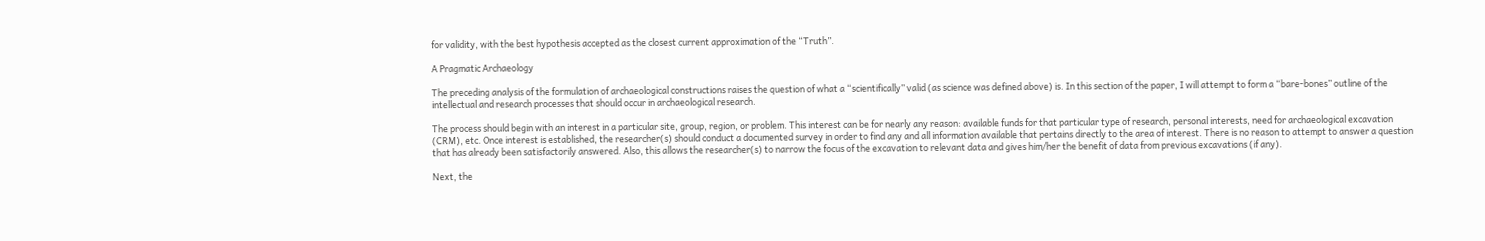for validity, with the best hypothesis accepted as the closest current approximation of the “Truth”.

A Pragmatic Archaeology

The preceding analysis of the formulation of archaeological constructions raises the question of what a “scientifically” valid (as science was defined above) is. In this section of the paper, I will attempt to form a “bare-bones” outline of the intellectual and research processes that should occur in archaeological research.

The process should begin with an interest in a particular site, group, region, or problem. This interest can be for nearly any reason: available funds for that particular type of research, personal interests, need for archaeological excavation (CRM), etc. Once interest is established, the researcher(s) should conduct a documented survey in order to find any and all information available that pertains directly to the area of interest. There is no reason to attempt to answer a question that has already been satisfactorily answered. Also, this allows the researcher(s) to narrow the focus of the excavation to relevant data and gives him/her the benefit of data from previous excavations (if any).

Next, the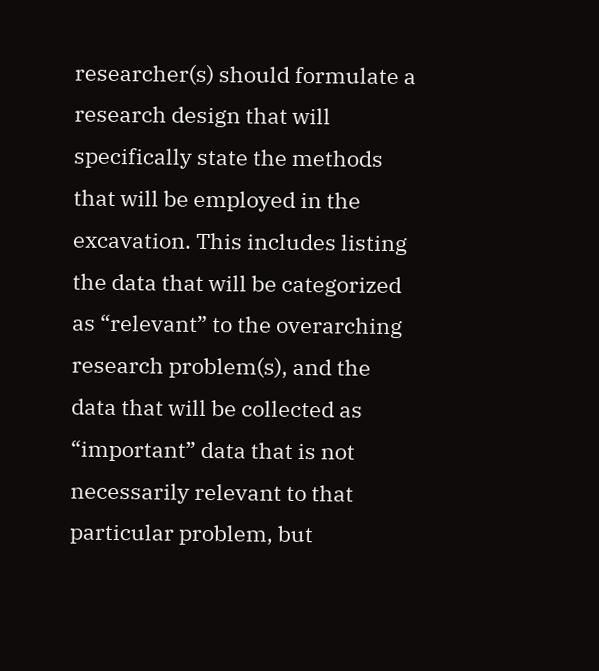researcher(s) should formulate a research design that will specifically state the methods that will be employed in the excavation. This includes listing the data that will be categorized as “relevant” to the overarching research problem(s), and the data that will be collected as “important” data that is not necessarily relevant to that particular problem, but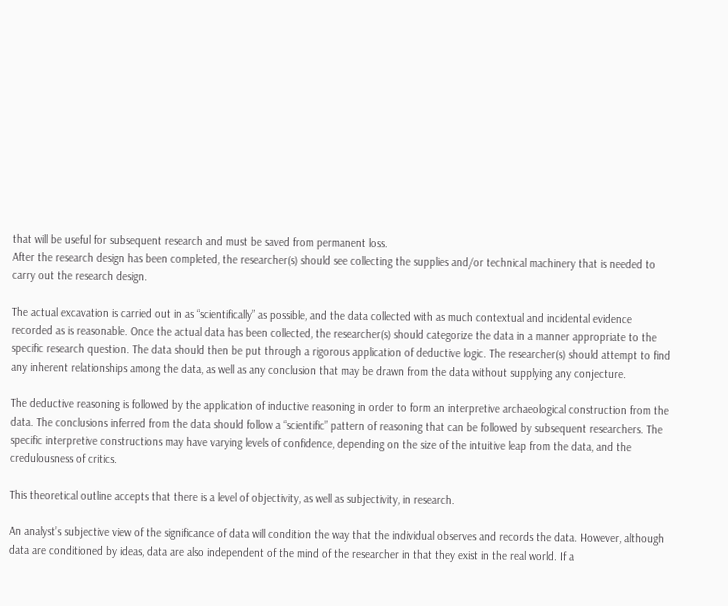that will be useful for subsequent research and must be saved from permanent loss.
After the research design has been completed, the researcher(s) should see collecting the supplies and/or technical machinery that is needed to carry out the research design.

The actual excavation is carried out in as “scientifically” as possible, and the data collected with as much contextual and incidental evidence recorded as is reasonable. Once the actual data has been collected, the researcher(s) should categorize the data in a manner appropriate to the specific research question. The data should then be put through a rigorous application of deductive logic. The researcher(s) should attempt to find any inherent relationships among the data, as well as any conclusion that may be drawn from the data without supplying any conjecture.

The deductive reasoning is followed by the application of inductive reasoning in order to form an interpretive archaeological construction from the data. The conclusions inferred from the data should follow a “scientific” pattern of reasoning that can be followed by subsequent researchers. The specific interpretive constructions may have varying levels of confidence, depending on the size of the intuitive leap from the data, and the credulousness of critics.

This theoretical outline accepts that there is a level of objectivity, as well as subjectivity, in research.

An analyst’s subjective view of the significance of data will condition the way that the individual observes and records the data. However, although data are conditioned by ideas, data are also independent of the mind of the researcher in that they exist in the real world. If a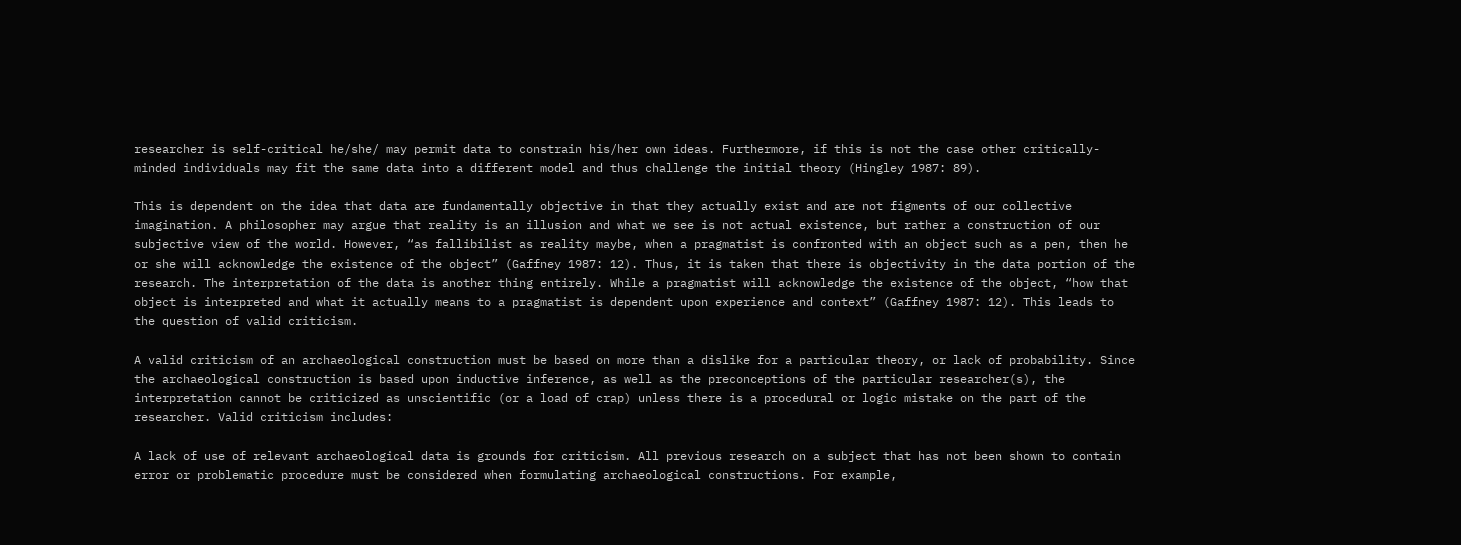researcher is self-critical he/she/ may permit data to constrain his/her own ideas. Furthermore, if this is not the case other critically-minded individuals may fit the same data into a different model and thus challenge the initial theory (Hingley 1987: 89).

This is dependent on the idea that data are fundamentally objective in that they actually exist and are not figments of our collective imagination. A philosopher may argue that reality is an illusion and what we see is not actual existence, but rather a construction of our subjective view of the world. However, “as fallibilist as reality maybe, when a pragmatist is confronted with an object such as a pen, then he or she will acknowledge the existence of the object” (Gaffney 1987: 12). Thus, it is taken that there is objectivity in the data portion of the research. The interpretation of the data is another thing entirely. While a pragmatist will acknowledge the existence of the object, “how that object is interpreted and what it actually means to a pragmatist is dependent upon experience and context” (Gaffney 1987: 12). This leads to the question of valid criticism.

A valid criticism of an archaeological construction must be based on more than a dislike for a particular theory, or lack of probability. Since the archaeological construction is based upon inductive inference, as well as the preconceptions of the particular researcher(s), the interpretation cannot be criticized as unscientific (or a load of crap) unless there is a procedural or logic mistake on the part of the researcher. Valid criticism includes:

A lack of use of relevant archaeological data is grounds for criticism. All previous research on a subject that has not been shown to contain error or problematic procedure must be considered when formulating archaeological constructions. For example,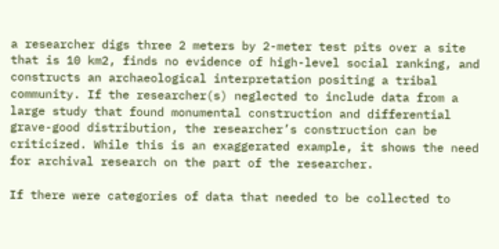a researcher digs three 2 meters by 2-meter test pits over a site that is 10 km2, finds no evidence of high-level social ranking, and constructs an archaeological interpretation positing a tribal community. If the researcher(s) neglected to include data from a large study that found monumental construction and differential grave-good distribution, the researcher’s construction can be criticized. While this is an exaggerated example, it shows the need for archival research on the part of the researcher.

If there were categories of data that needed to be collected to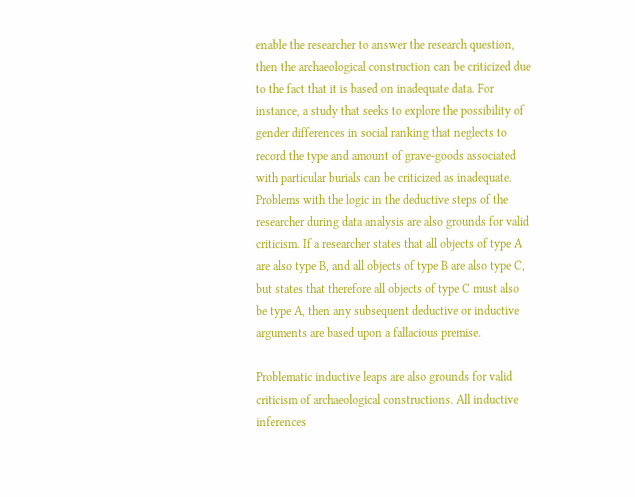enable the researcher to answer the research question, then the archaeological construction can be criticized due to the fact that it is based on inadequate data. For instance, a study that seeks to explore the possibility of gender differences in social ranking that neglects to record the type and amount of grave-goods associated with particular burials can be criticized as inadequate.
Problems with the logic in the deductive steps of the researcher during data analysis are also grounds for valid criticism. If a researcher states that all objects of type A are also type B, and all objects of type B are also type C, but states that therefore all objects of type C must also be type A, then any subsequent deductive or inductive arguments are based upon a fallacious premise.

Problematic inductive leaps are also grounds for valid criticism of archaeological constructions. All inductive inferences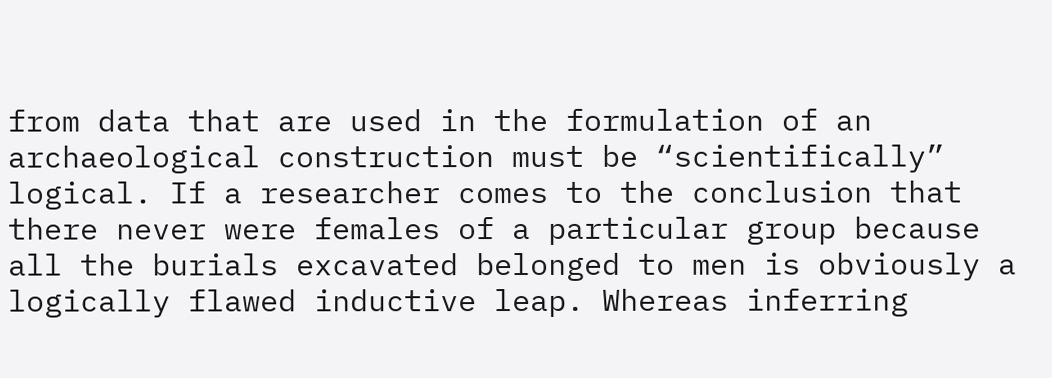from data that are used in the formulation of an archaeological construction must be “scientifically” logical. If a researcher comes to the conclusion that there never were females of a particular group because all the burials excavated belonged to men is obviously a logically flawed inductive leap. Whereas inferring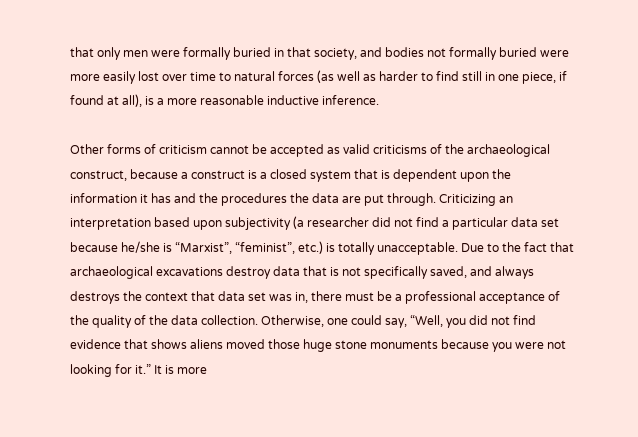that only men were formally buried in that society, and bodies not formally buried were more easily lost over time to natural forces (as well as harder to find still in one piece, if found at all), is a more reasonable inductive inference.

Other forms of criticism cannot be accepted as valid criticisms of the archaeological construct, because a construct is a closed system that is dependent upon the information it has and the procedures the data are put through. Criticizing an interpretation based upon subjectivity (a researcher did not find a particular data set because he/she is “Marxist”, “feminist”, etc.) is totally unacceptable. Due to the fact that archaeological excavations destroy data that is not specifically saved, and always destroys the context that data set was in, there must be a professional acceptance of the quality of the data collection. Otherwise, one could say, “Well, you did not find evidence that shows aliens moved those huge stone monuments because you were not looking for it.” It is more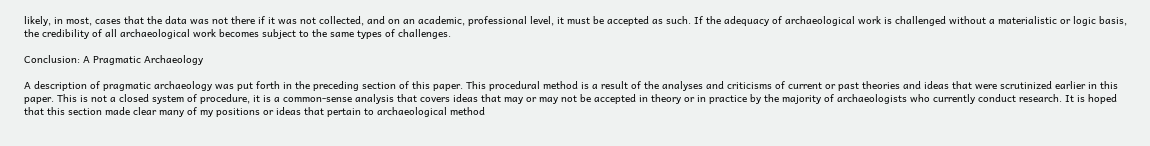likely, in most, cases that the data was not there if it was not collected, and on an academic, professional level, it must be accepted as such. If the adequacy of archaeological work is challenged without a materialistic or logic basis, the credibility of all archaeological work becomes subject to the same types of challenges.

Conclusion: A Pragmatic Archaeology

A description of pragmatic archaeology was put forth in the preceding section of this paper. This procedural method is a result of the analyses and criticisms of current or past theories and ideas that were scrutinized earlier in this paper. This is not a closed system of procedure, it is a common-sense analysis that covers ideas that may or may not be accepted in theory or in practice by the majority of archaeologists who currently conduct research. It is hoped that this section made clear many of my positions or ideas that pertain to archaeological method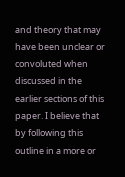and theory that may have been unclear or convoluted when discussed in the earlier sections of this paper. I believe that by following this outline in a more or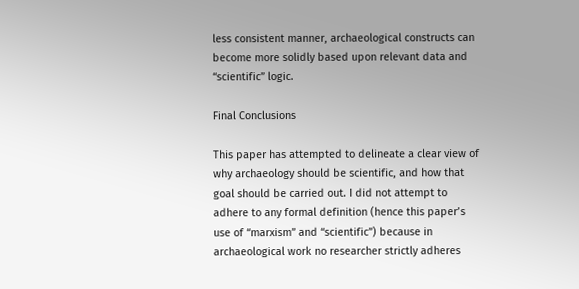less consistent manner, archaeological constructs can become more solidly based upon relevant data and “scientific” logic.

Final Conclusions

This paper has attempted to delineate a clear view of why archaeology should be scientific, and how that goal should be carried out. I did not attempt to adhere to any formal definition (hence this paper’s use of “marxism” and “scientific”) because in archaeological work no researcher strictly adheres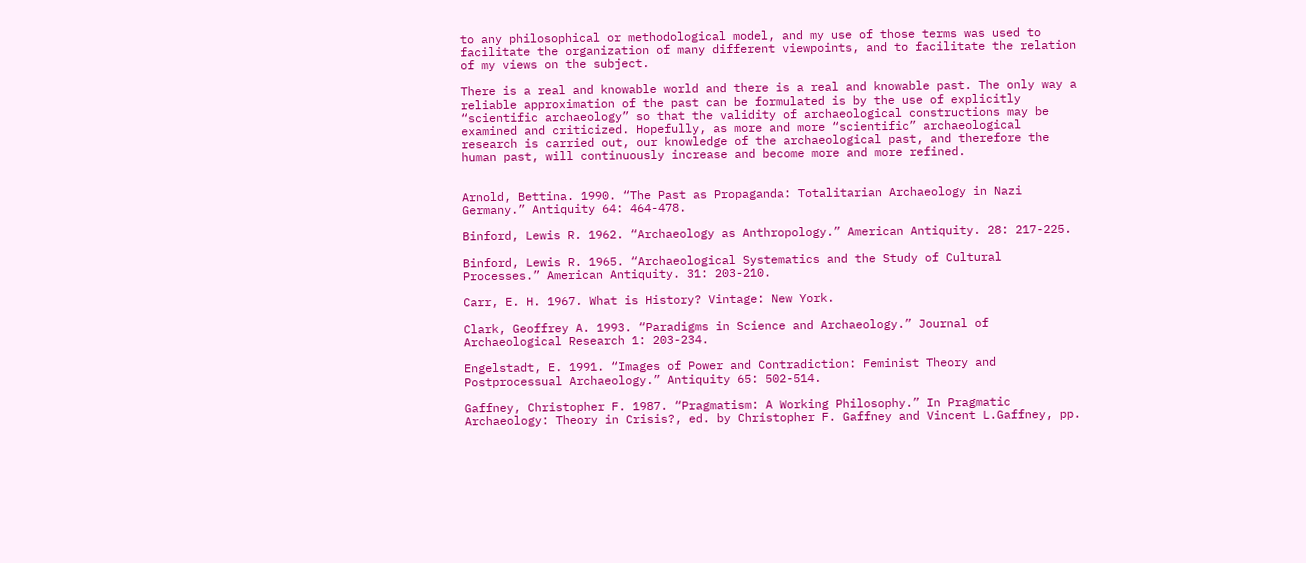to any philosophical or methodological model, and my use of those terms was used to facilitate the organization of many different viewpoints, and to facilitate the relation of my views on the subject.

There is a real and knowable world and there is a real and knowable past. The only way a reliable approximation of the past can be formulated is by the use of explicitly “scientific archaeology” so that the validity of archaeological constructions may be examined and criticized. Hopefully, as more and more “scientific” archaeological research is carried out, our knowledge of the archaeological past, and therefore the human past, will continuously increase and become more and more refined.


Arnold, Bettina. 1990. “The Past as Propaganda: Totalitarian Archaeology in Nazi Germany.” Antiquity 64: 464-478.

Binford, Lewis R. 1962. “Archaeology as Anthropology.” American Antiquity. 28: 217-225.

Binford, Lewis R. 1965. “Archaeological Systematics and the Study of Cultural Processes.” American Antiquity. 31: 203-210.

Carr, E. H. 1967. What is History? Vintage: New York.

Clark, Geoffrey A. 1993. “Paradigms in Science and Archaeology.” Journal of Archaeological Research 1: 203-234.

Engelstadt, E. 1991. “Images of Power and Contradiction: Feminist Theory and Postprocessual Archaeology.” Antiquity 65: 502-514.

Gaffney, Christopher F. 1987. “Pragmatism: A Working Philosophy.” In Pragmatic Archaeology: Theory in Crisis?, ed. by Christopher F. Gaffney and Vincent L.Gaffney, pp.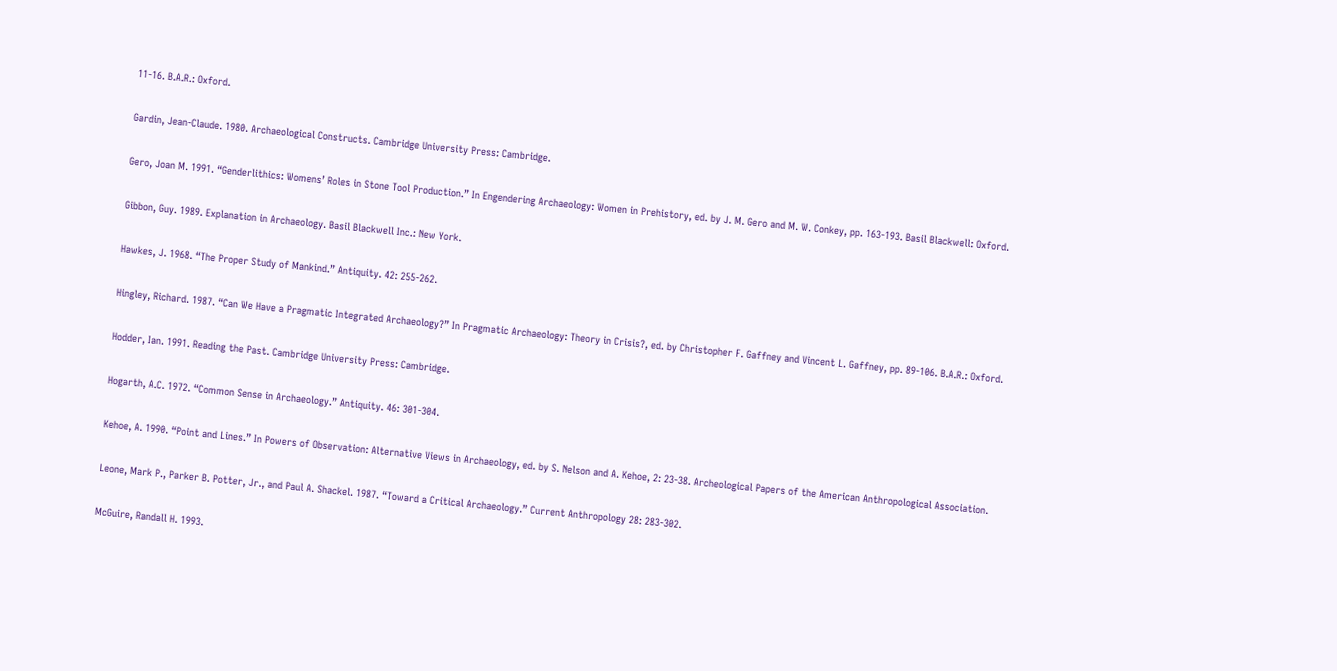11-16. B.A.R.: Oxford.

Gardin, Jean-Claude. 1980. Archaeological Constructs. Cambridge University Press: Cambridge.

Gero, Joan M. 1991. “Genderlithics: Womens’ Roles in Stone Tool Production.” In Engendering Archaeology: Women in Prehistory, ed. by J. M. Gero and M. W. Conkey, pp. 163-193. Basil Blackwell: Oxford.

Gibbon, Guy. 1989. Explanation in Archaeology. Basil Blackwell Inc.: New York.

Hawkes, J. 1968. “The Proper Study of Mankind.” Antiquity. 42: 255-262.

Hingley, Richard. 1987. “Can We Have a Pragmatic Integrated Archaeology?” In Pragmatic Archaeology: Theory in Crisis?, ed. by Christopher F. Gaffney and Vincent L. Gaffney, pp. 89-106. B.A.R.: Oxford.

Hodder, Ian. 1991. Reading the Past. Cambridge University Press: Cambridge.

Hogarth, A.C. 1972. “Common Sense in Archaeology.” Antiquity. 46: 301-304.

Kehoe, A. 1990. “Point and Lines.” In Powers of Observation: Alternative Views in Archaeology, ed. by S. Nelson and A. Kehoe, 2: 23-38. Archeological Papers of the American Anthropological Association.

Leone, Mark P., Parker B. Potter, Jr., and Paul A. Shackel. 1987. “Toward a Critical Archaeology.” Current Anthropology 28: 283-302.

McGuire, Randall H. 1993.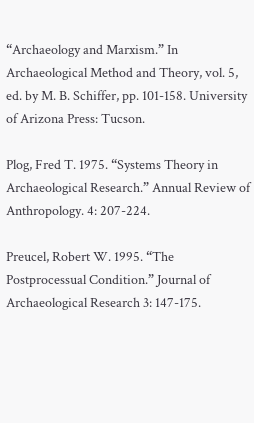“Archaeology and Marxism.” In Archaeological Method and Theory, vol. 5, ed. by M. B. Schiffer, pp. 101-158. University of Arizona Press: Tucson.

Plog, Fred T. 1975. “Systems Theory in Archaeological Research.” Annual Review of Anthropology. 4: 207-224.

Preucel, Robert W. 1995. “The Postprocessual Condition.” Journal of Archaeological Research 3: 147-175.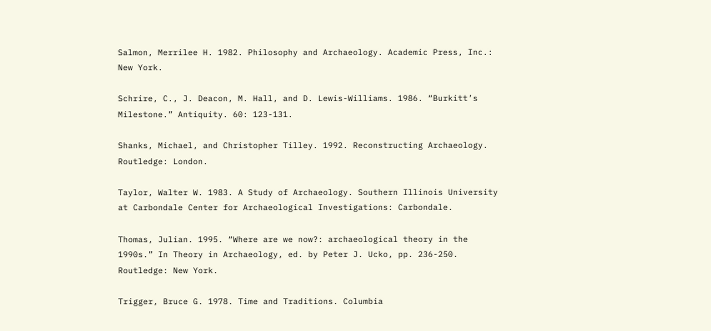Salmon, Merrilee H. 1982. Philosophy and Archaeology. Academic Press, Inc.: New York.

Schrire, C., J. Deacon, M. Hall, and D. Lewis-Williams. 1986. “Burkitt’s Milestone.” Antiquity. 60: 123-131.

Shanks, Michael, and Christopher Tilley. 1992. Reconstructing Archaeology. Routledge: London.

Taylor, Walter W. 1983. A Study of Archaeology. Southern Illinois University at Carbondale Center for Archaeological Investigations: Carbondale.

Thomas, Julian. 1995. “Where are we now?: archaeological theory in the 1990s.” In Theory in Archaeology, ed. by Peter J. Ucko, pp. 236-250. Routledge: New York.

Trigger, Bruce G. 1978. Time and Traditions. Columbia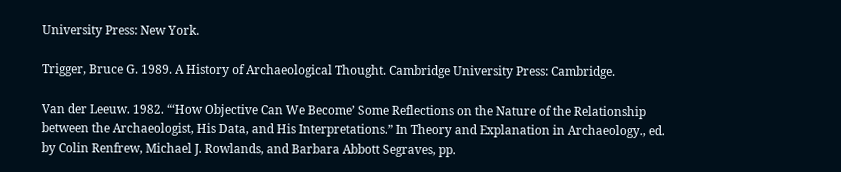University Press: New York.

Trigger, Bruce G. 1989. A History of Archaeological Thought. Cambridge University Press: Cambridge.

Van der Leeuw. 1982. “‘How Objective Can We Become’ Some Reflections on the Nature of the Relationship between the Archaeologist, His Data, and His Interpretations.” In Theory and Explanation in Archaeology., ed. by Colin Renfrew, Michael J. Rowlands, and Barbara Abbott Segraves, pp.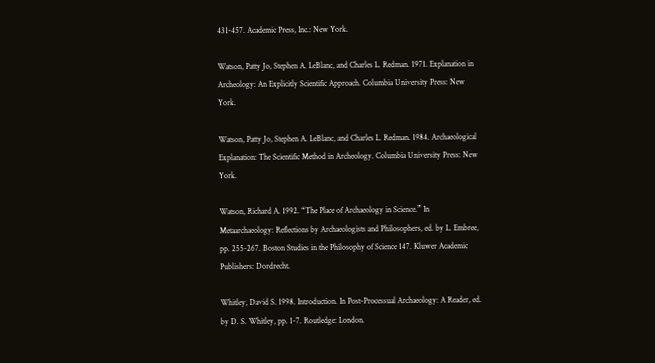431-457. Academic Press, Inc.: New York.

Watson, Patty Jo, Stephen A. LeBlanc, and Charles L. Redman. 1971. Explanation in Archeology: An Explicitly Scientific Approach. Columbia University Press: New York.

Watson, Patty Jo, Stephen A. LeBlanc, and Charles L. Redman. 1984. Archaeological Explanation: The Scientific Method in Archeology. Columbia University Press: New York.

Watson, Richard A. 1992. “The Place of Archaeology in Science.” In Metaarchaeology: Reflections by Archaeologists and Philosophers, ed. by L. Embree, pp. 255-267. Boston Studies in the Philosophy of Science 147. Kluwer Academic Publishers: Dordrecht.

Whitley, David S. 1998. Introduction. In Post-Processual Archaeology: A Reader, ed. by D. S. Whitley, pp. 1-7. Routledge: London.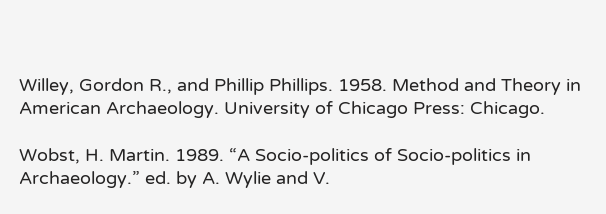Willey, Gordon R., and Phillip Phillips. 1958. Method and Theory in American Archaeology. University of Chicago Press: Chicago.

Wobst, H. Martin. 1989. “A Socio-politics of Socio-politics in Archaeology.” ed. by A. Wylie and V.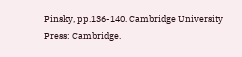Pinsky, pp.136-140. Cambridge University Press: Cambridge.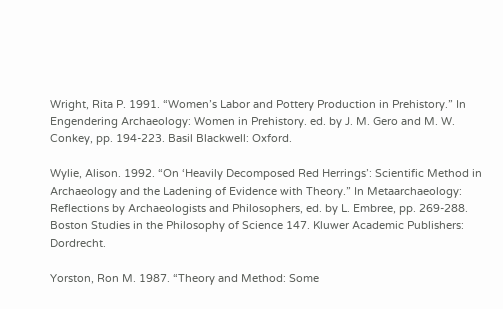Wright, Rita P. 1991. “Women’s Labor and Pottery Production in Prehistory.” In Engendering Archaeology: Women in Prehistory. ed. by J. M. Gero and M. W. Conkey, pp. 194-223. Basil Blackwell: Oxford.

Wylie, Alison. 1992. “On ‘Heavily Decomposed Red Herrings’: Scientific Method in Archaeology and the Ladening of Evidence with Theory.” In Metaarchaeology: Reflections by Archaeologists and Philosophers, ed. by L. Embree, pp. 269-288. Boston Studies in the Philosophy of Science 147. Kluwer Academic Publishers: Dordrecht.

Yorston, Ron M. 1987. “Theory and Method: Some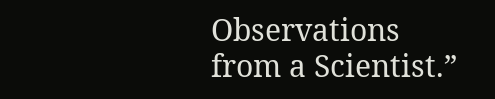Observations from a Scientist.”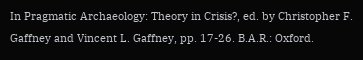In Pragmatic Archaeology: Theory in Crisis?, ed. by Christopher F. Gaffney and Vincent L. Gaffney, pp. 17-26. B.A.R.: Oxford.